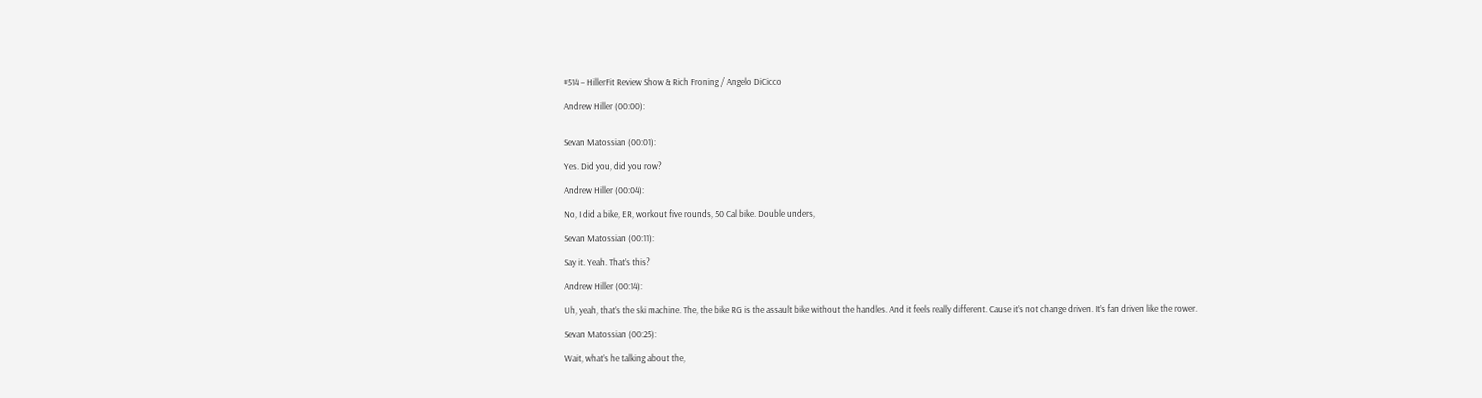#514 – HillerFit Review Show & Rich Froning / Angelo DiCicco

Andrew Hiller (00:00):


Sevan Matossian (00:01):

Yes. Did you, did you row?

Andrew Hiller (00:04):

No, I did a bike, ER, workout five rounds, 50 Cal bike. Double unders,

Sevan Matossian (00:11):

Say it. Yeah. That’s this?

Andrew Hiller (00:14):

Uh, yeah, that’s the ski machine. The, the bike RG is the assault bike without the handles. And it feels really different. Cause it’s not change driven. It’s fan driven like the rower.

Sevan Matossian (00:25):

Wait, what’s he talking about the,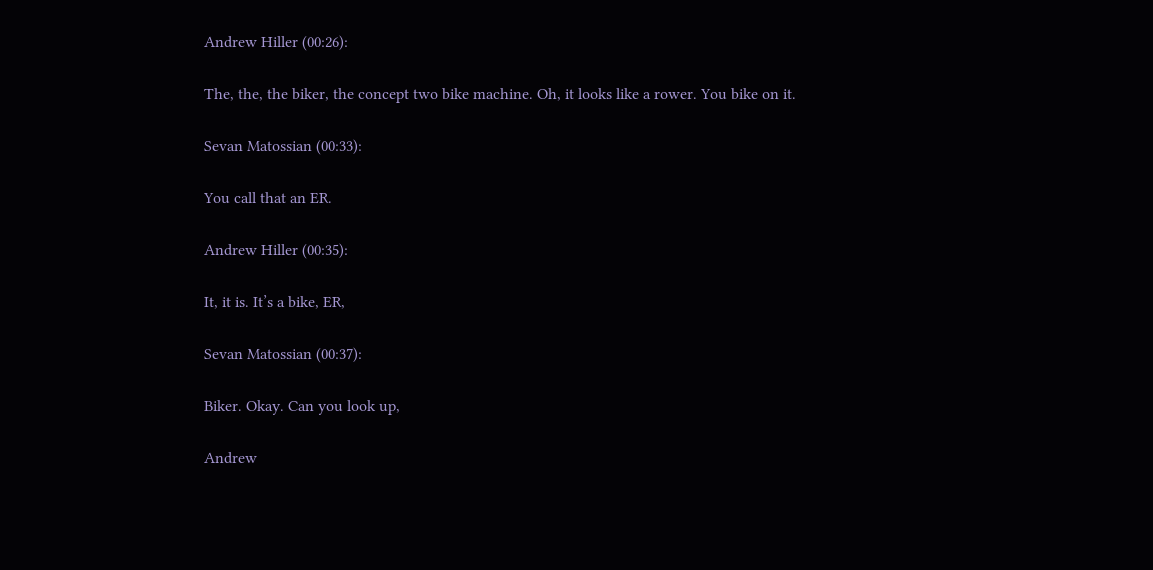Andrew Hiller (00:26):

The, the, the biker, the concept two bike machine. Oh, it looks like a rower. You bike on it.

Sevan Matossian (00:33):

You call that an ER.

Andrew Hiller (00:35):

It, it is. It’s a bike, ER,

Sevan Matossian (00:37):

Biker. Okay. Can you look up,

Andrew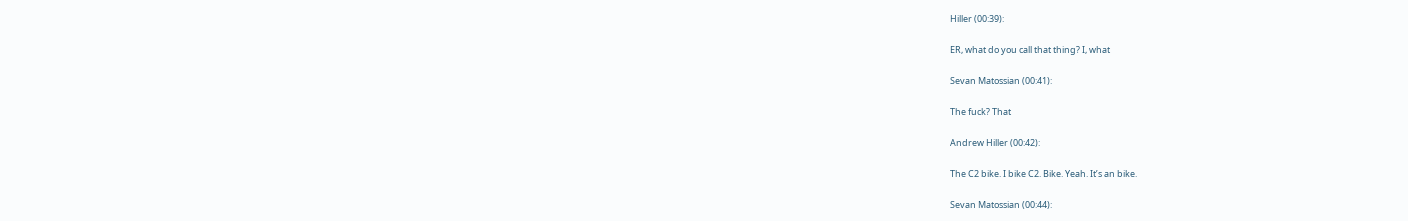Hiller (00:39):

ER, what do you call that thing? I, what

Sevan Matossian (00:41):

The fuck? That

Andrew Hiller (00:42):

The C2 bike. I bike C2. Bike. Yeah. It’s an bike.

Sevan Matossian (00:44):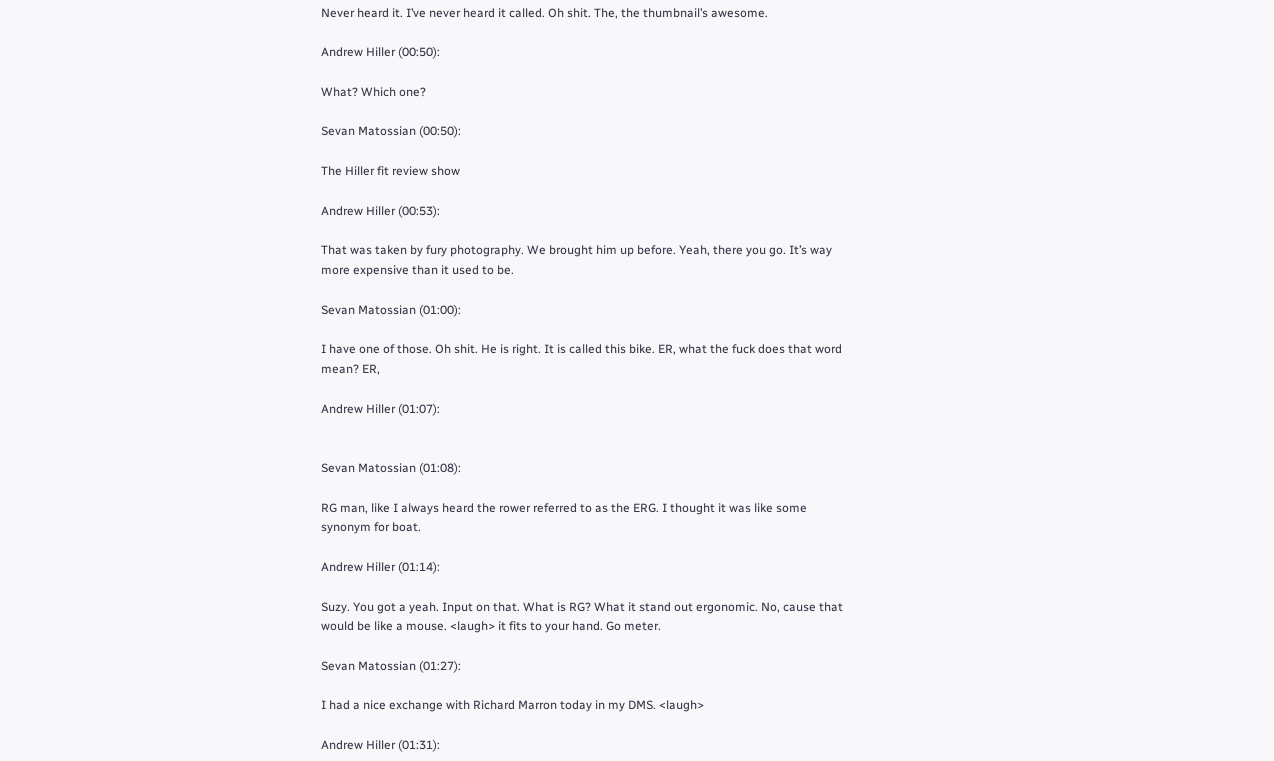Never heard it. I’ve never heard it called. Oh shit. The, the thumbnail’s awesome.

Andrew Hiller (00:50):

What? Which one?

Sevan Matossian (00:50):

The Hiller fit review show

Andrew Hiller (00:53):

That was taken by fury photography. We brought him up before. Yeah, there you go. It’s way more expensive than it used to be.

Sevan Matossian (01:00):

I have one of those. Oh shit. He is right. It is called this bike. ER, what the fuck does that word mean? ER,

Andrew Hiller (01:07):


Sevan Matossian (01:08):

RG man, like I always heard the rower referred to as the ERG. I thought it was like some synonym for boat.

Andrew Hiller (01:14):

Suzy. You got a yeah. Input on that. What is RG? What it stand out ergonomic. No, cause that would be like a mouse. <laugh> it fits to your hand. Go meter.

Sevan Matossian (01:27):

I had a nice exchange with Richard Marron today in my DMS. <laugh>

Andrew Hiller (01:31):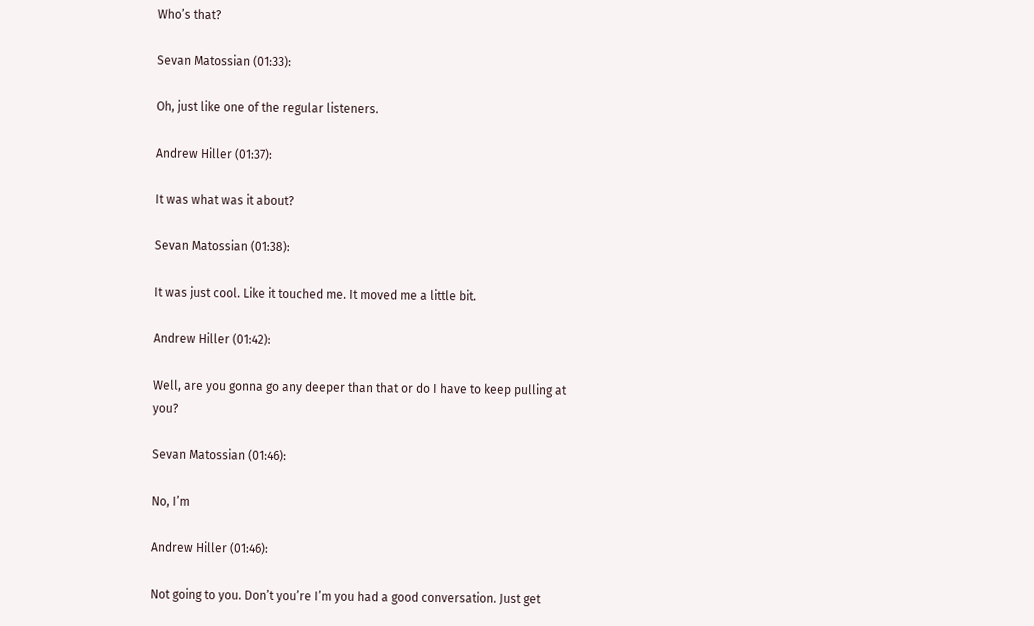Who’s that?

Sevan Matossian (01:33):

Oh, just like one of the regular listeners.

Andrew Hiller (01:37):

It was what was it about?

Sevan Matossian (01:38):

It was just cool. Like it touched me. It moved me a little bit.

Andrew Hiller (01:42):

Well, are you gonna go any deeper than that or do I have to keep pulling at you?

Sevan Matossian (01:46):

No, I’m

Andrew Hiller (01:46):

Not going to you. Don’t you’re I’m you had a good conversation. Just get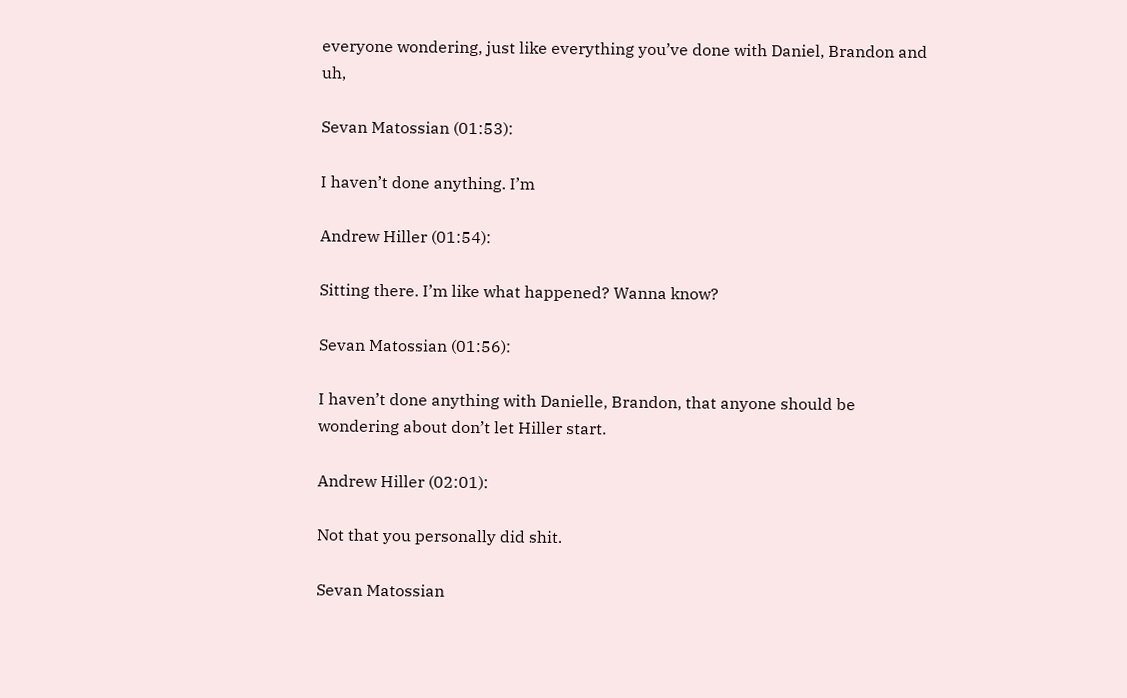everyone wondering, just like everything you’ve done with Daniel, Brandon and uh,

Sevan Matossian (01:53):

I haven’t done anything. I’m

Andrew Hiller (01:54):

Sitting there. I’m like what happened? Wanna know?

Sevan Matossian (01:56):

I haven’t done anything with Danielle, Brandon, that anyone should be wondering about don’t let Hiller start.

Andrew Hiller (02:01):

Not that you personally did shit.

Sevan Matossian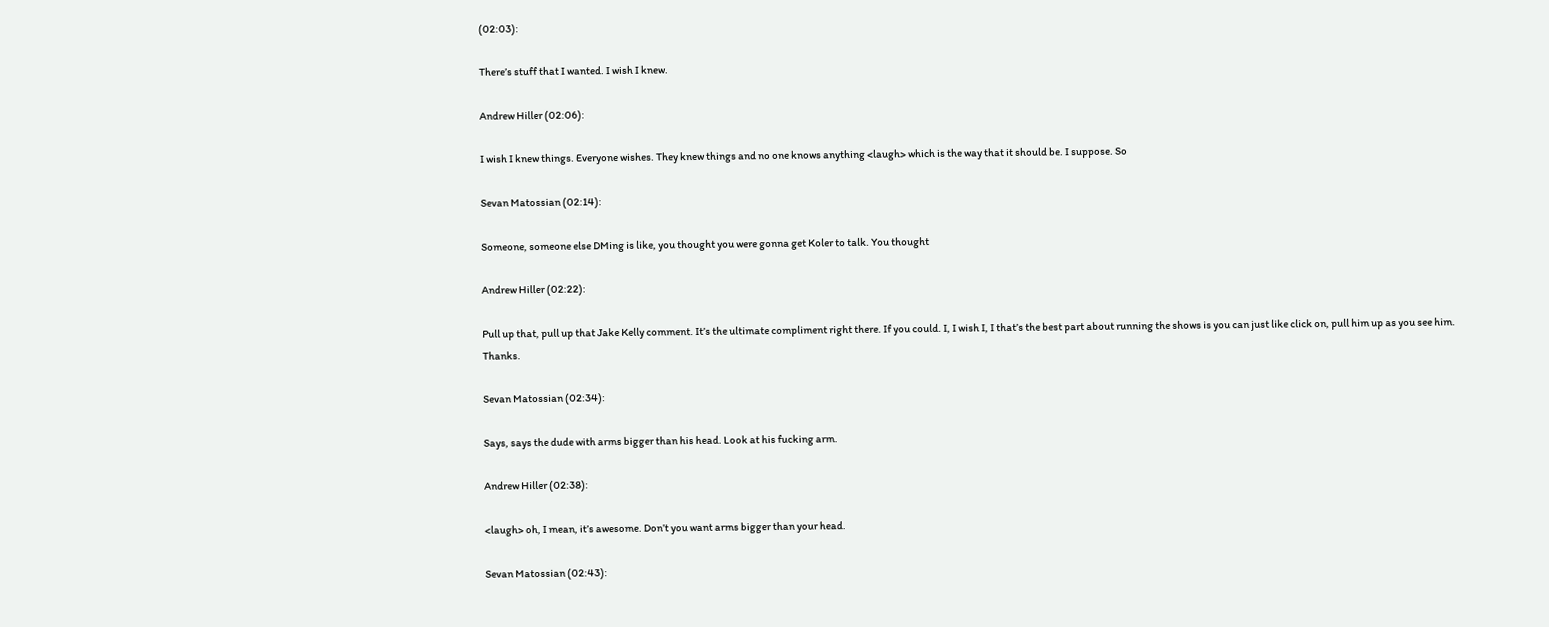(02:03):

There’s stuff that I wanted. I wish I knew.

Andrew Hiller (02:06):

I wish I knew things. Everyone wishes. They knew things and no one knows anything <laugh> which is the way that it should be. I suppose. So

Sevan Matossian (02:14):

Someone, someone else DMing is like, you thought you were gonna get Koler to talk. You thought

Andrew Hiller (02:22):

Pull up that, pull up that Jake Kelly comment. It’s the ultimate compliment right there. If you could. I, I wish I, I that’s the best part about running the shows is you can just like click on, pull him up as you see him. Thanks.

Sevan Matossian (02:34):

Says, says the dude with arms bigger than his head. Look at his fucking arm.

Andrew Hiller (02:38):

<laugh> oh, I mean, it’s awesome. Don’t you want arms bigger than your head.

Sevan Matossian (02:43):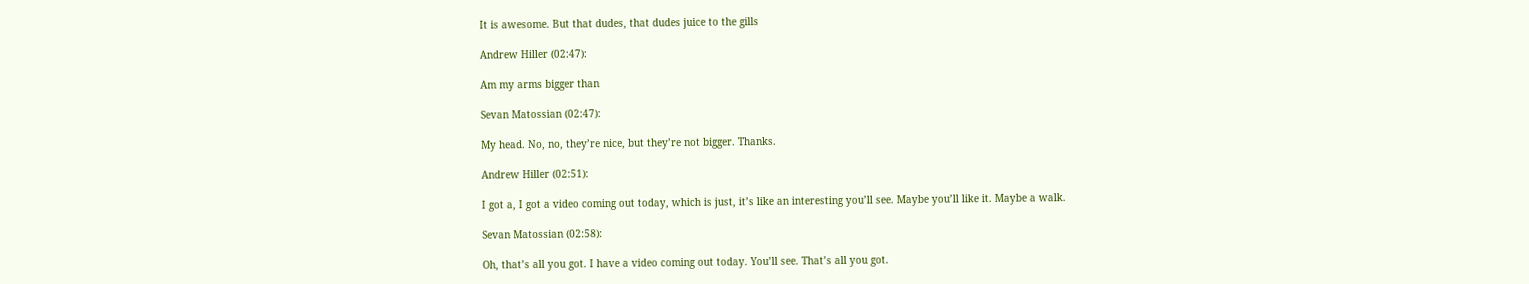It is awesome. But that dudes, that dudes juice to the gills

Andrew Hiller (02:47):

Am my arms bigger than

Sevan Matossian (02:47):

My head. No, no, they’re nice, but they’re not bigger. Thanks.

Andrew Hiller (02:51):

I got a, I got a video coming out today, which is just, it’s like an interesting you’ll see. Maybe you’ll like it. Maybe a walk.

Sevan Matossian (02:58):

Oh, that’s all you got. I have a video coming out today. You’ll see. That’s all you got.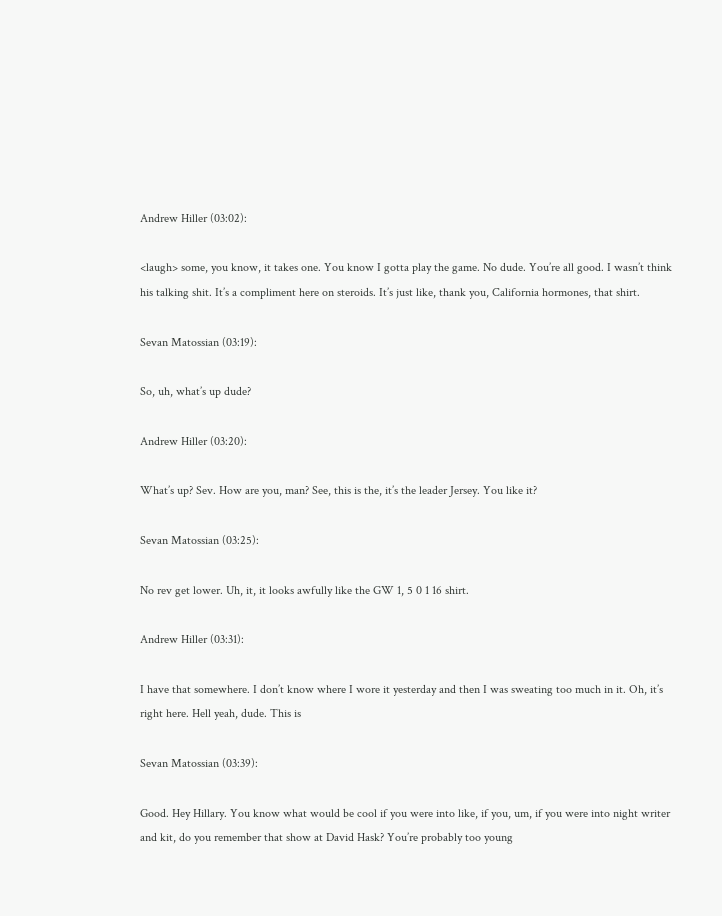Andrew Hiller (03:02):

<laugh> some, you know, it takes one. You know I gotta play the game. No dude. You’re all good. I wasn’t think his talking shit. It’s a compliment here on steroids. It’s just like, thank you, California hormones, that shirt.

Sevan Matossian (03:19):

So, uh, what’s up dude?

Andrew Hiller (03:20):

What’s up? Sev. How are you, man? See, this is the, it’s the leader Jersey. You like it?

Sevan Matossian (03:25):

No rev get lower. Uh, it, it looks awfully like the GW 1, 5 0 1 16 shirt.

Andrew Hiller (03:31):

I have that somewhere. I don’t know where I wore it yesterday and then I was sweating too much in it. Oh, it’s right here. Hell yeah, dude. This is

Sevan Matossian (03:39):

Good. Hey Hillary. You know what would be cool if you were into like, if you, um, if you were into night writer and kit, do you remember that show at David Hask? You’re probably too young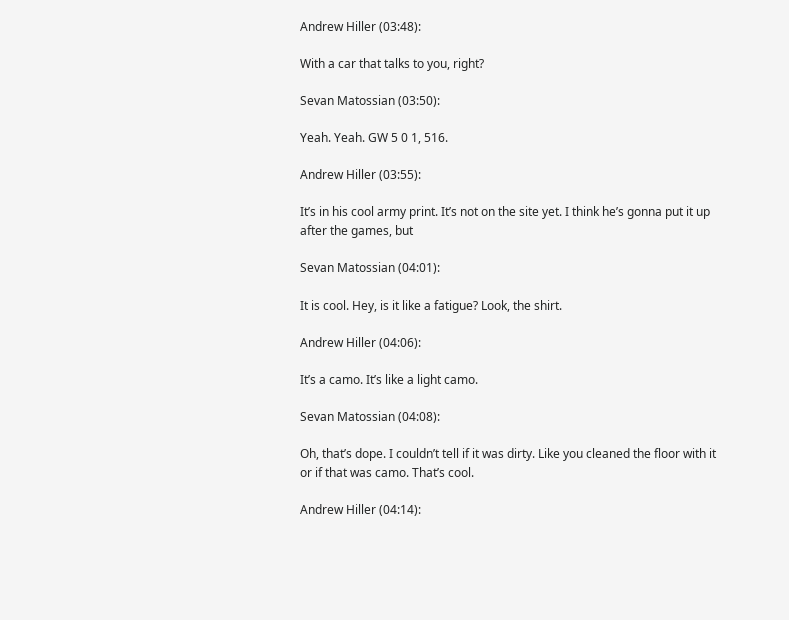Andrew Hiller (03:48):

With a car that talks to you, right?

Sevan Matossian (03:50):

Yeah. Yeah. GW 5 0 1, 516.

Andrew Hiller (03:55):

It’s in his cool army print. It’s not on the site yet. I think he’s gonna put it up after the games, but

Sevan Matossian (04:01):

It is cool. Hey, is it like a fatigue? Look, the shirt.

Andrew Hiller (04:06):

It’s a camo. It’s like a light camo.

Sevan Matossian (04:08):

Oh, that’s dope. I couldn’t tell if it was dirty. Like you cleaned the floor with it or if that was camo. That’s cool.

Andrew Hiller (04:14):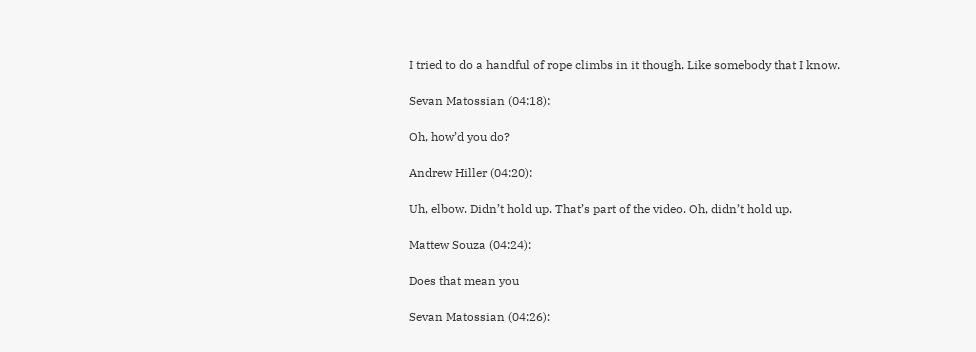I tried to do a handful of rope climbs in it though. Like somebody that I know.

Sevan Matossian (04:18):

Oh, how’d you do?

Andrew Hiller (04:20):

Uh, elbow. Didn’t hold up. That’s part of the video. Oh, didn’t hold up.

Mattew Souza (04:24):

Does that mean you

Sevan Matossian (04:26):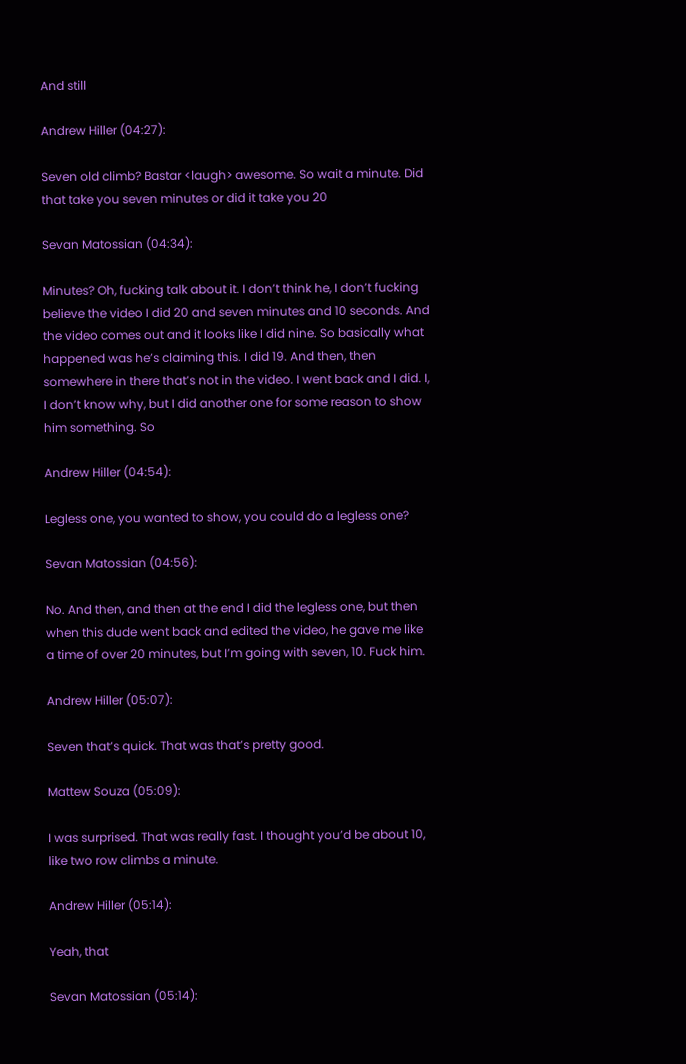And still

Andrew Hiller (04:27):

Seven old climb? Bastar <laugh> awesome. So wait a minute. Did that take you seven minutes or did it take you 20

Sevan Matossian (04:34):

Minutes? Oh, fucking talk about it. I don’t think he, I don’t fucking believe the video I did 20 and seven minutes and 10 seconds. And the video comes out and it looks like I did nine. So basically what happened was he’s claiming this. I did 19. And then, then somewhere in there that’s not in the video. I went back and I did. I, I don’t know why, but I did another one for some reason to show him something. So

Andrew Hiller (04:54):

Legless one, you wanted to show, you could do a legless one?

Sevan Matossian (04:56):

No. And then, and then at the end I did the legless one, but then when this dude went back and edited the video, he gave me like a time of over 20 minutes, but I’m going with seven, 10. Fuck him.

Andrew Hiller (05:07):

Seven that’s quick. That was that’s pretty good.

Mattew Souza (05:09):

I was surprised. That was really fast. I thought you’d be about 10, like two row climbs a minute.

Andrew Hiller (05:14):

Yeah, that

Sevan Matossian (05:14):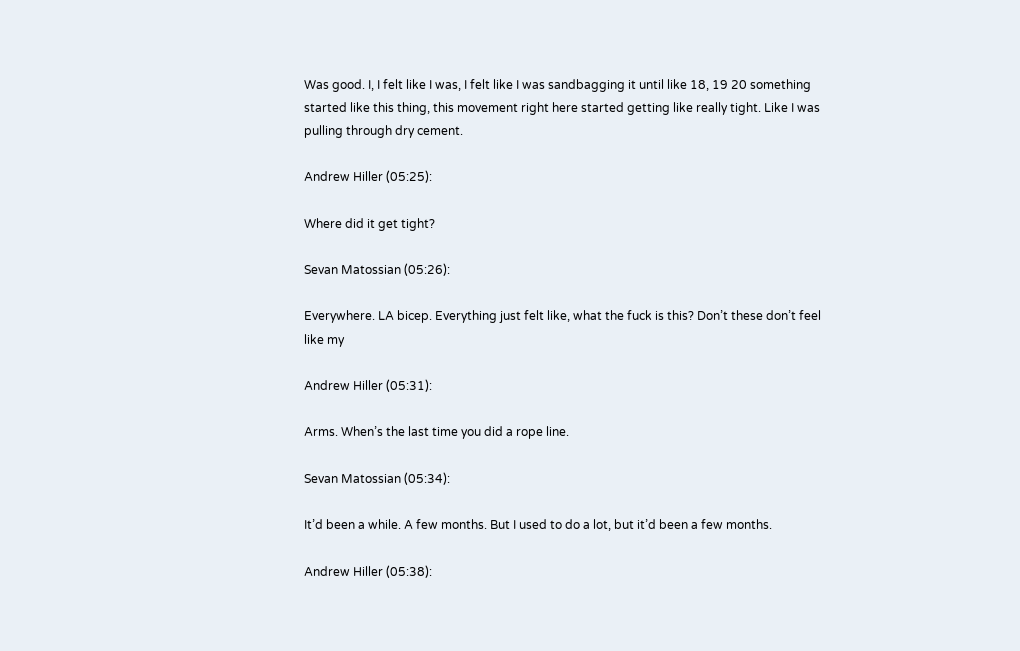Was good. I, I felt like I was, I felt like I was sandbagging it until like 18, 19 20 something started like this thing, this movement right here started getting like really tight. Like I was pulling through dry cement.

Andrew Hiller (05:25):

Where did it get tight?

Sevan Matossian (05:26):

Everywhere. LA bicep. Everything just felt like, what the fuck is this? Don’t these don’t feel like my

Andrew Hiller (05:31):

Arms. When’s the last time you did a rope line.

Sevan Matossian (05:34):

It’d been a while. A few months. But I used to do a lot, but it’d been a few months.

Andrew Hiller (05:38):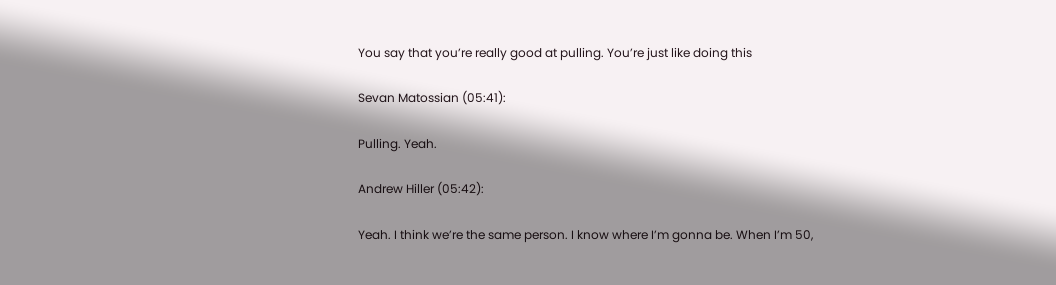You say that you’re really good at pulling. You’re just like doing this

Sevan Matossian (05:41):

Pulling. Yeah.

Andrew Hiller (05:42):

Yeah. I think we’re the same person. I know where I’m gonna be. When I’m 50,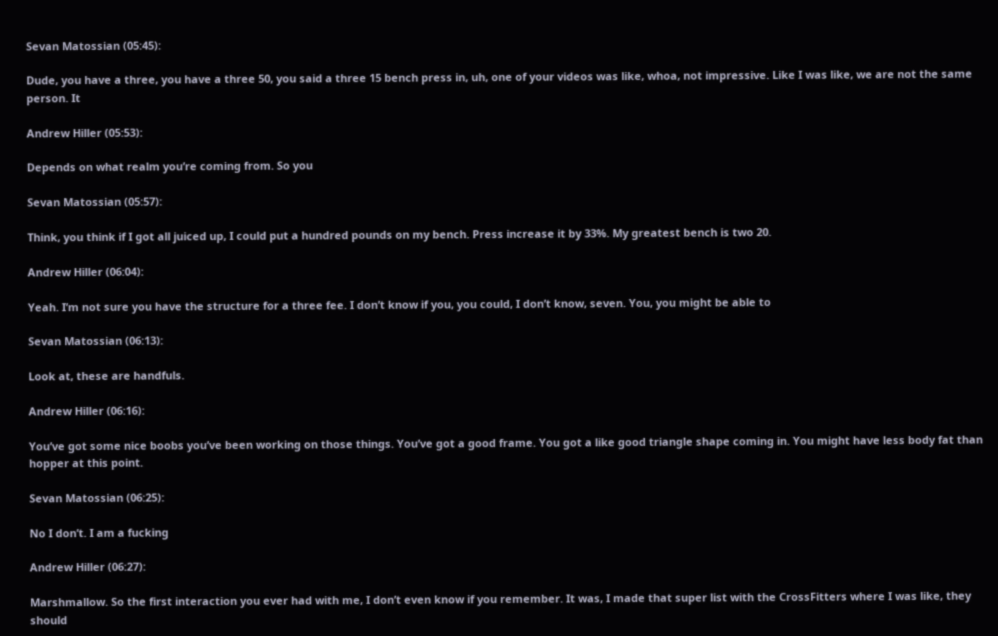Sevan Matossian (05:45):

Dude, you have a three, you have a three 50, you said a three 15 bench press in, uh, one of your videos was like, whoa, not impressive. Like I was like, we are not the same person. It

Andrew Hiller (05:53):

Depends on what realm you’re coming from. So you

Sevan Matossian (05:57):

Think, you think if I got all juiced up, I could put a hundred pounds on my bench. Press increase it by 33%. My greatest bench is two 20.

Andrew Hiller (06:04):

Yeah. I’m not sure you have the structure for a three fee. I don’t know if you, you could, I don’t know, seven. You, you might be able to

Sevan Matossian (06:13):

Look at, these are handfuls.

Andrew Hiller (06:16):

You’ve got some nice boobs you’ve been working on those things. You’ve got a good frame. You got a like good triangle shape coming in. You might have less body fat than hopper at this point.

Sevan Matossian (06:25):

No I don’t. I am a fucking

Andrew Hiller (06:27):

Marshmallow. So the first interaction you ever had with me, I don’t even know if you remember. It was, I made that super list with the CrossFitters where I was like, they should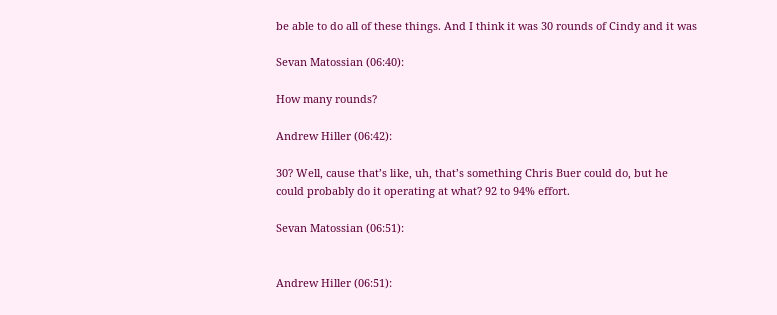be able to do all of these things. And I think it was 30 rounds of Cindy and it was

Sevan Matossian (06:40):

How many rounds?

Andrew Hiller (06:42):

30? Well, cause that’s like, uh, that’s something Chris Buer could do, but he could probably do it operating at what? 92 to 94% effort.

Sevan Matossian (06:51):


Andrew Hiller (06:51):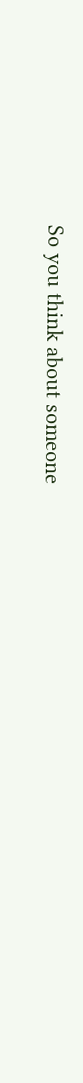So you think about someone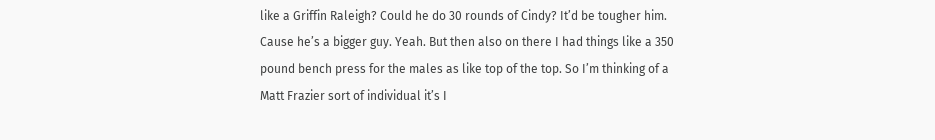like a Griffin Raleigh? Could he do 30 rounds of Cindy? It’d be tougher him. Cause he’s a bigger guy. Yeah. But then also on there I had things like a 350 pound bench press for the males as like top of the top. So I’m thinking of a Matt Frazier sort of individual it’s I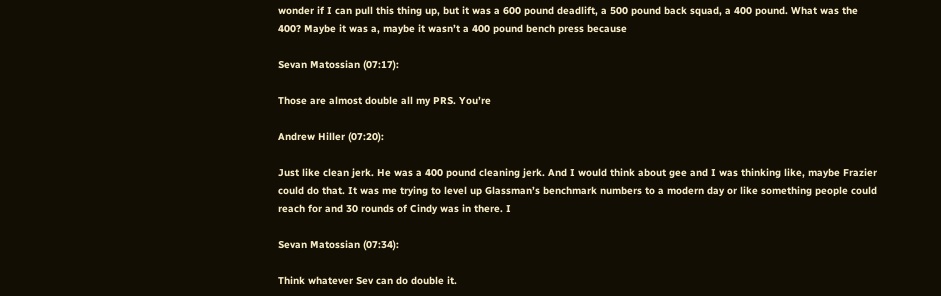wonder if I can pull this thing up, but it was a 600 pound deadlift, a 500 pound back squad, a 400 pound. What was the 400? Maybe it was a, maybe it wasn’t a 400 pound bench press because

Sevan Matossian (07:17):

Those are almost double all my PRS. You’re

Andrew Hiller (07:20):

Just like clean jerk. He was a 400 pound cleaning jerk. And I would think about gee and I was thinking like, maybe Frazier could do that. It was me trying to level up Glassman’s benchmark numbers to a modern day or like something people could reach for and 30 rounds of Cindy was in there. I

Sevan Matossian (07:34):

Think whatever Sev can do double it.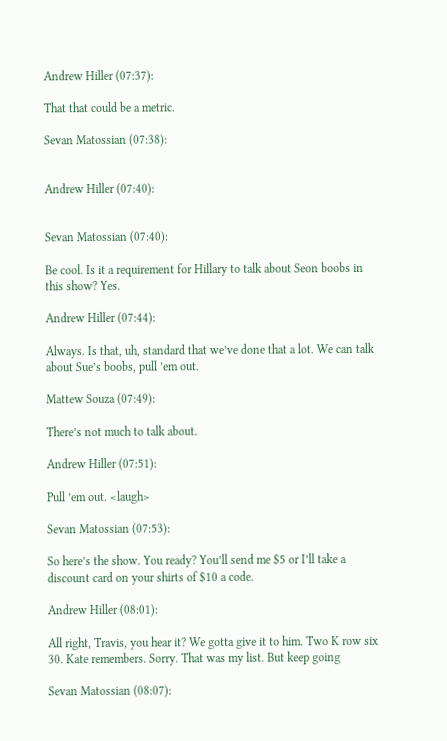Andrew Hiller (07:37):

That that could be a metric.

Sevan Matossian (07:38):


Andrew Hiller (07:40):


Sevan Matossian (07:40):

Be cool. Is it a requirement for Hillary to talk about Seon boobs in this show? Yes.

Andrew Hiller (07:44):

Always. Is that, uh, standard that we’ve done that a lot. We can talk about Sue’s boobs, pull ’em out.

Mattew Souza (07:49):

There’s not much to talk about.

Andrew Hiller (07:51):

Pull ’em out. <laugh>

Sevan Matossian (07:53):

So here’s the show. You ready? You’ll send me $5 or I’ll take a discount card on your shirts of $10 a code.

Andrew Hiller (08:01):

All right, Travis, you hear it? We gotta give it to him. Two K row six 30. Kate remembers. Sorry. That was my list. But keep going

Sevan Matossian (08:07):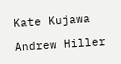Kate Kujawa

Andrew Hiller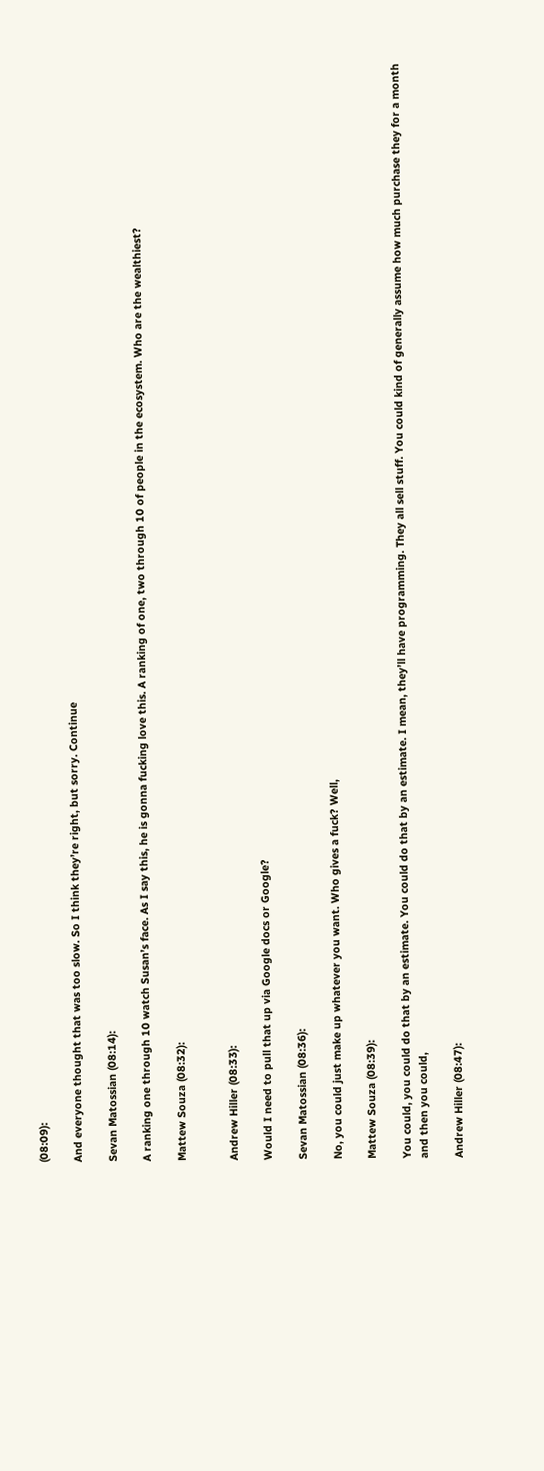(08:09):

And everyone thought that was too slow. So I think they’re right, but sorry. Continue

Sevan Matossian (08:14):

A ranking one through 10 watch Susan’s face. As I say this, he is gonna fucking love this. A ranking of one, two through 10 of people in the ecosystem. Who are the wealthiest?

Mattew Souza (08:32):


Andrew Hiller (08:33):

Would I need to pull that up via Google docs or Google?

Sevan Matossian (08:36):

No, you could just make up whatever you want. Who gives a fuck? Well,

Mattew Souza (08:39):

You could, you could do that by an estimate. You could do that by an estimate. I mean, they’ll have programming. They all sell stuff. You could kind of generally assume how much purchase they for a month and then you could,

Andrew Hiller (08:47):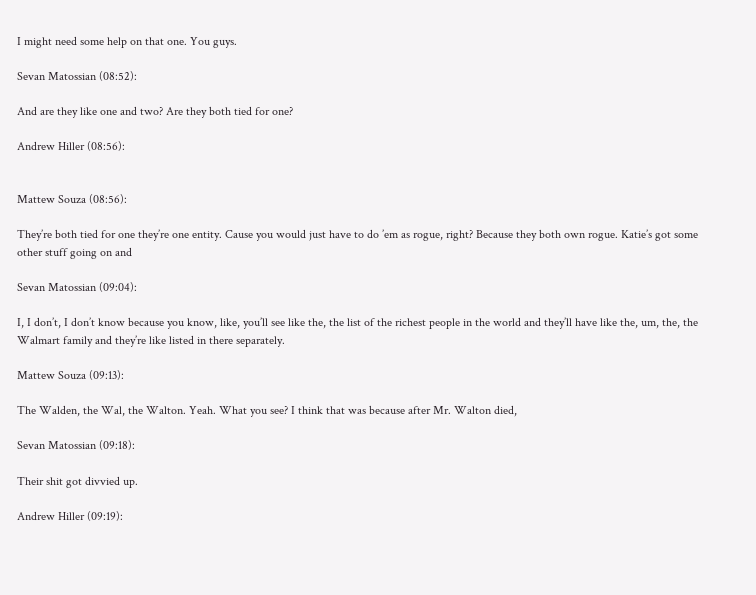I might need some help on that one. You guys.

Sevan Matossian (08:52):

And are they like one and two? Are they both tied for one?

Andrew Hiller (08:56):


Mattew Souza (08:56):

They’re both tied for one they’re one entity. Cause you would just have to do ’em as rogue, right? Because they both own rogue. Katie’s got some other stuff going on and

Sevan Matossian (09:04):

I, I don’t, I don’t know because you know, like, you’ll see like the, the list of the richest people in the world and they’ll have like the, um, the, the Walmart family and they’re like listed in there separately.

Mattew Souza (09:13):

The Walden, the Wal, the Walton. Yeah. What you see? I think that was because after Mr. Walton died,

Sevan Matossian (09:18):

Their shit got divvied up.

Andrew Hiller (09:19):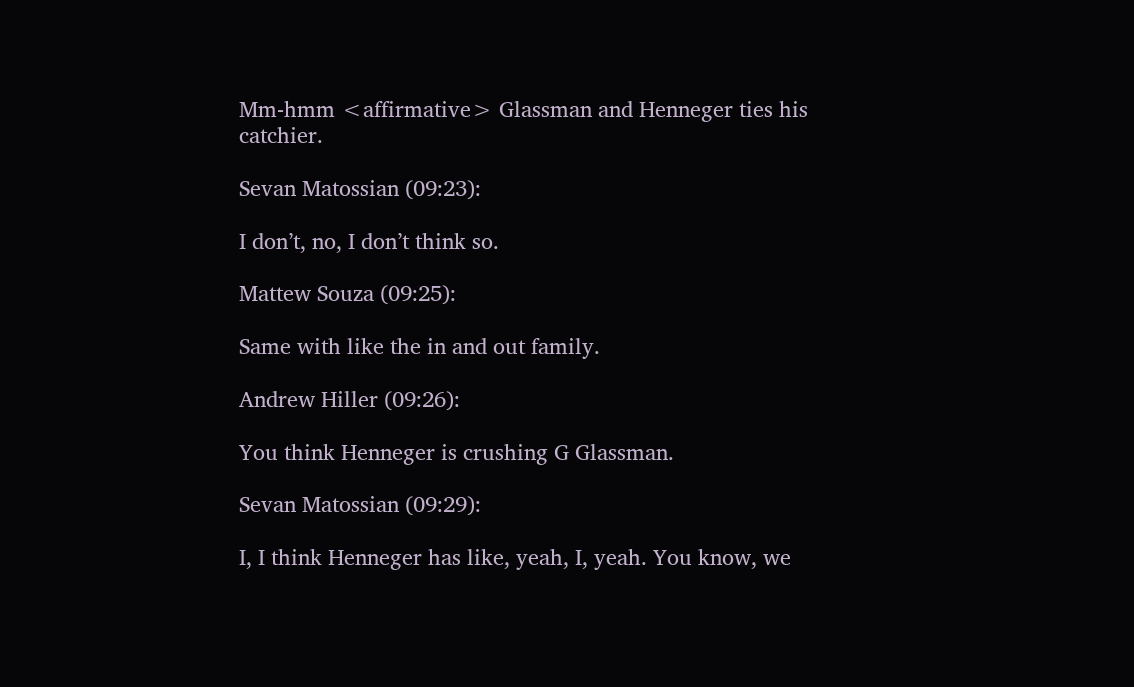Mm-hmm <affirmative> Glassman and Henneger ties his catchier.

Sevan Matossian (09:23):

I don’t, no, I don’t think so.

Mattew Souza (09:25):

Same with like the in and out family.

Andrew Hiller (09:26):

You think Henneger is crushing G Glassman.

Sevan Matossian (09:29):

I, I think Henneger has like, yeah, I, yeah. You know, we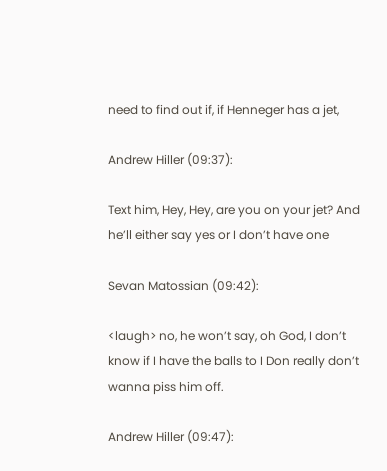need to find out if, if Henneger has a jet,

Andrew Hiller (09:37):

Text him, Hey, Hey, are you on your jet? And he’ll either say yes or I don’t have one

Sevan Matossian (09:42):

<laugh> no, he won’t say, oh God, I don’t know if I have the balls to I Don really don’t wanna piss him off.

Andrew Hiller (09:47):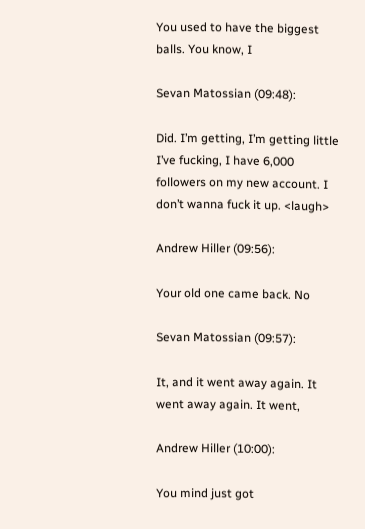You used to have the biggest balls. You know, I

Sevan Matossian (09:48):

Did. I’m getting, I’m getting little I’ve fucking, I have 6,000 followers on my new account. I don’t wanna fuck it up. <laugh>

Andrew Hiller (09:56):

Your old one came back. No

Sevan Matossian (09:57):

It, and it went away again. It went away again. It went,

Andrew Hiller (10:00):

You mind just got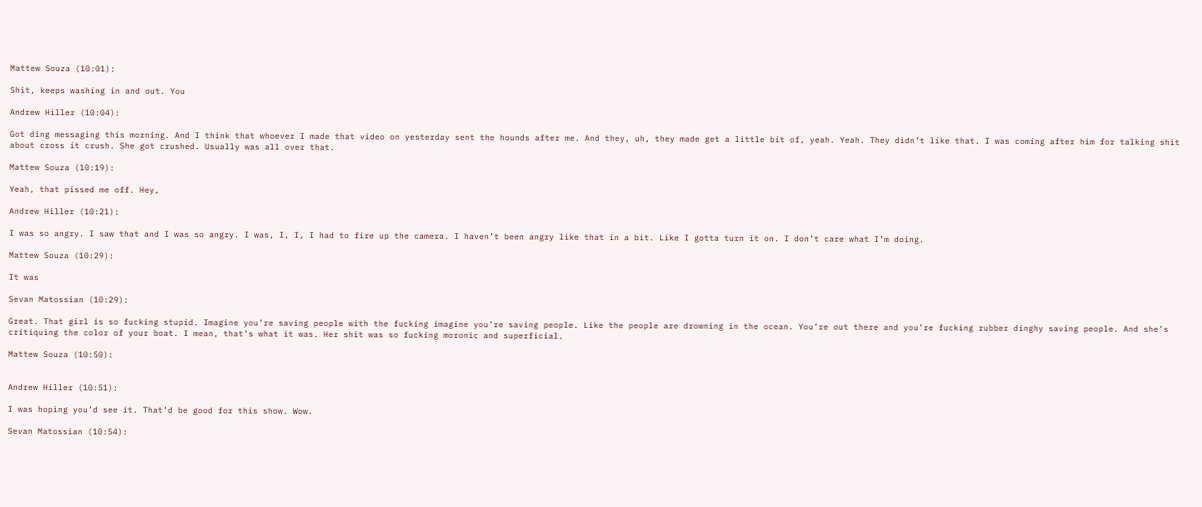Mattew Souza (10:01):

Shit, keeps washing in and out. You

Andrew Hiller (10:04):

Got ding messaging this morning. And I think that whoever I made that video on yesterday sent the hounds after me. And they, uh, they made get a little bit of, yeah. Yeah. They didn’t like that. I was coming after him for talking shit about cross it crush. She got crushed. Usually was all over that.

Mattew Souza (10:19):

Yeah, that pissed me off. Hey,

Andrew Hiller (10:21):

I was so angry. I saw that and I was so angry. I was, I, I, I had to fire up the camera. I haven’t been angry like that in a bit. Like I gotta turn it on. I don’t care what I’m doing.

Mattew Souza (10:29):

It was

Sevan Matossian (10:29):

Great. That girl is so fucking stupid. Imagine you’re saving people with the fucking imagine you’re saving people. Like the people are drowning in the ocean. You’re out there and you’re fucking rubber dinghy saving people. And she’s critiquing the color of your boat. I mean, that’s what it was. Her shit was so fucking moronic and superficial.

Mattew Souza (10:50):


Andrew Hiller (10:51):

I was hoping you’d see it. That’d be good for this show. Wow.

Sevan Matossian (10:54):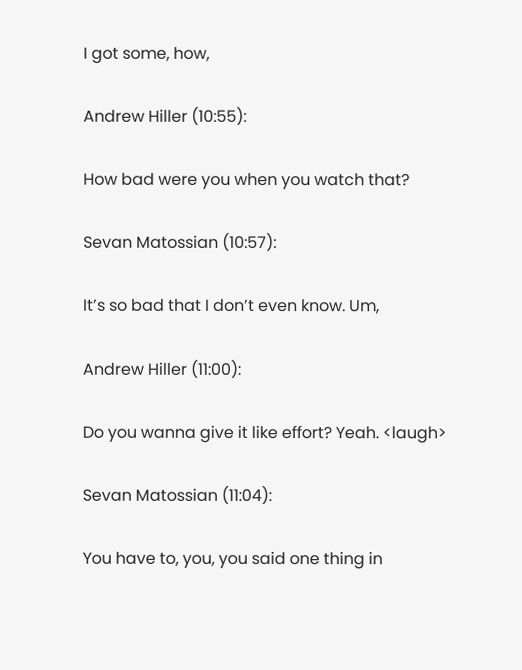I got some, how,

Andrew Hiller (10:55):

How bad were you when you watch that?

Sevan Matossian (10:57):

It’s so bad that I don’t even know. Um,

Andrew Hiller (11:00):

Do you wanna give it like effort? Yeah. <laugh>

Sevan Matossian (11:04):

You have to, you, you said one thing in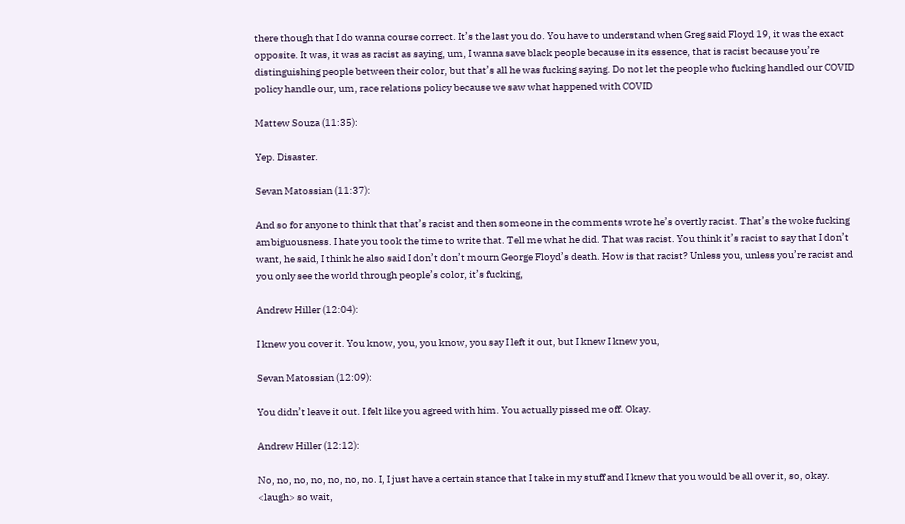there though that I do wanna course correct. It’s the last you do. You have to understand when Greg said Floyd 19, it was the exact opposite. It was, it was as racist as saying, um, I wanna save black people because in its essence, that is racist because you’re distinguishing people between their color, but that’s all he was fucking saying. Do not let the people who fucking handled our COVID policy handle our, um, race relations policy because we saw what happened with COVID

Mattew Souza (11:35):

Yep. Disaster.

Sevan Matossian (11:37):

And so for anyone to think that that’s racist and then someone in the comments wrote he’s overtly racist. That’s the woke fucking ambiguousness. I hate you took the time to write that. Tell me what he did. That was racist. You think it’s racist to say that I don’t want, he said, I think he also said I don’t don’t mourn George Floyd’s death. How is that racist? Unless you, unless you’re racist and you only see the world through people’s color, it’s fucking,

Andrew Hiller (12:04):

I knew you cover it. You know, you, you know, you say I left it out, but I knew I knew you,

Sevan Matossian (12:09):

You didn’t leave it out. I felt like you agreed with him. You actually pissed me off. Okay.

Andrew Hiller (12:12):

No, no, no, no, no, no, no. I, I just have a certain stance that I take in my stuff and I knew that you would be all over it, so, okay. <laugh> so wait,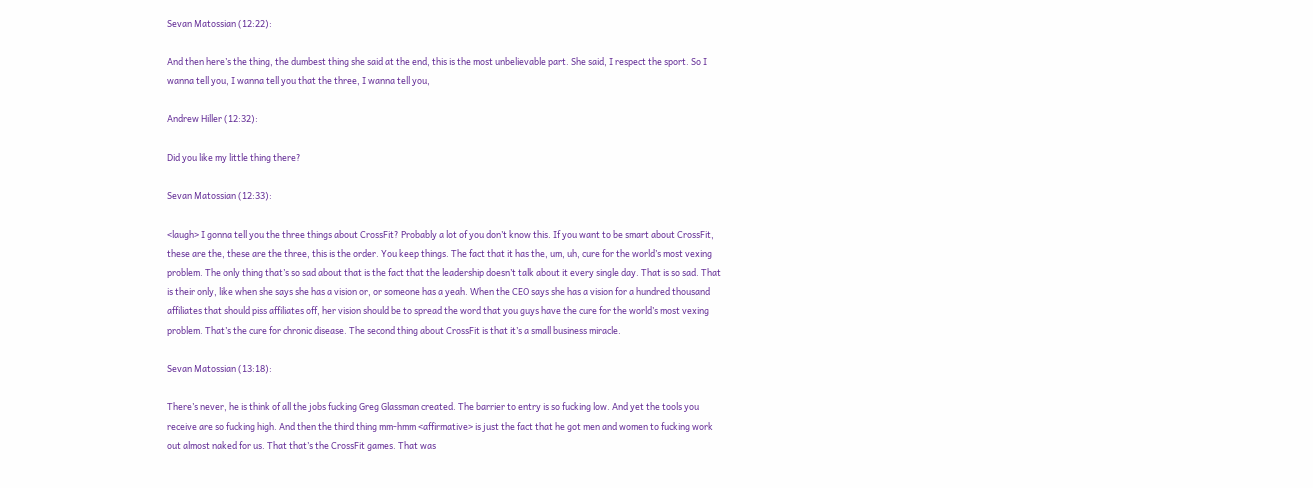Sevan Matossian (12:22):

And then here’s the thing, the dumbest thing she said at the end, this is the most unbelievable part. She said, I respect the sport. So I wanna tell you, I wanna tell you that the three, I wanna tell you,

Andrew Hiller (12:32):

Did you like my little thing there?

Sevan Matossian (12:33):

<laugh> I gonna tell you the three things about CrossFit? Probably a lot of you don’t know this. If you want to be smart about CrossFit, these are the, these are the three, this is the order. You keep things. The fact that it has the, um, uh, cure for the world’s most vexing problem. The only thing that’s so sad about that is the fact that the leadership doesn’t talk about it every single day. That is so sad. That is their only, like when she says she has a vision or, or someone has a yeah. When the CEO says she has a vision for a hundred thousand affiliates that should piss affiliates off, her vision should be to spread the word that you guys have the cure for the world’s most vexing problem. That’s the cure for chronic disease. The second thing about CrossFit is that it’s a small business miracle.

Sevan Matossian (13:18):

There’s never, he is think of all the jobs fucking Greg Glassman created. The barrier to entry is so fucking low. And yet the tools you receive are so fucking high. And then the third thing mm-hmm <affirmative> is just the fact that he got men and women to fucking work out almost naked for us. That that’s the CrossFit games. That was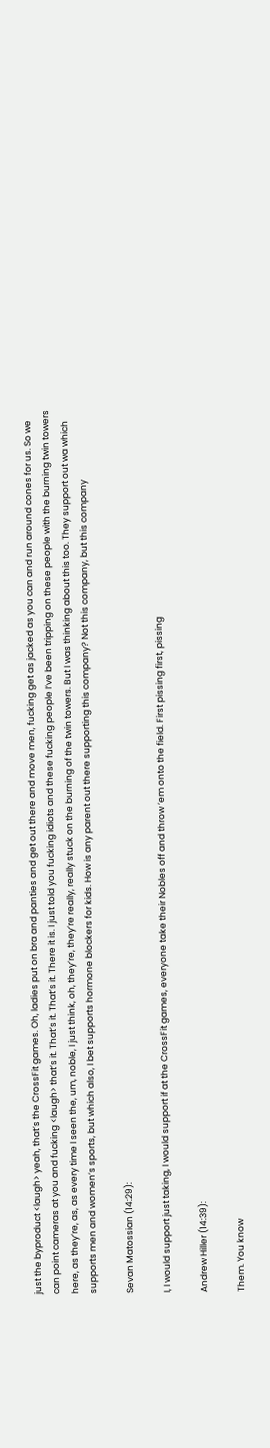just the byproduct <laugh> yeah, that’s the CrossFit games. Oh, ladies put on bra and panties and get out there and move men, fucking get as jacked as you can and run around cones for us. So we can point cameras at you and fucking <laugh> that’s it. That’s it. That’s it. There it is. I just told you fucking idiots and these fucking people I’ve been tripping on these people with the burning twin towers here, as they’re, as, as every time I seen the, um, noble, I just think, oh, they’re, they’re really, really stuck on the burning of the twin towers. But I was thinking about this too. They support out wa which supports men and women’s sports, but which also, I bet supports hormone blockers for kids. How is any parent out there supporting this company? Not this company, but this company

Sevan Matossian (14:29):

I, I would support just taking, I would support if at the CrossFit games, everyone take their Nobles off and throw ’em onto the field. First pissing first, pissing

Andrew Hiller (14:39):

Them. You know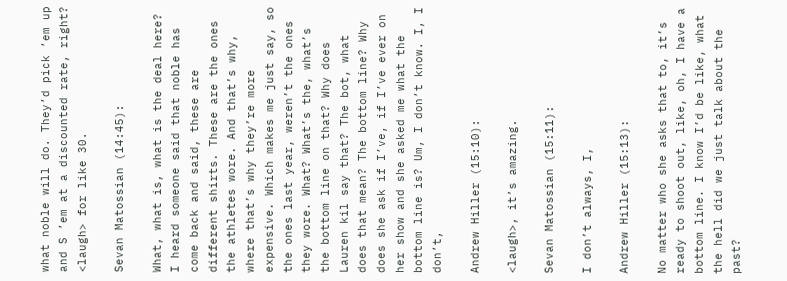what noble will do. They’d pick ’em up and S ’em at a discounted rate, right? <laugh> for like 30.

Sevan Matossian (14:45):

What, what is, what is the deal here? I heard someone said that noble has come back and said, these are different shirts. These are the ones the athletes wore. And that’s why, where that’s why they’re more expensive. Which makes me just say, so the ones last year, weren’t the ones they wore. What? What’s the, what’s the bottom line on that? Why does Lauren kil say that? The bot, what does that mean? The bottom line? Why does she ask if I’ve, if I’ve ever on her show and she asked me what the bottom line is? Um, I don’t know. I, I don’t,

Andrew Hiller (15:10):

<laugh>, it’s amazing.

Sevan Matossian (15:11):

I don’t always, I,

Andrew Hiller (15:13):

No matter who she asks that to, it’s ready to shoot out, like, oh, I have a bottom line. I know I’d be like, what the hell did we just talk about the past?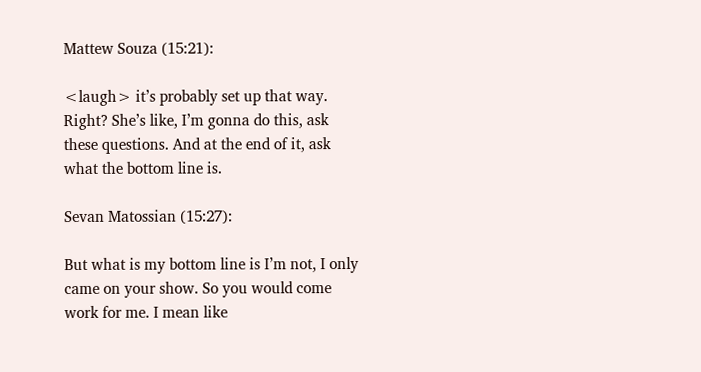Mattew Souza (15:21):

<laugh> it’s probably set up that way. Right? She’s like, I’m gonna do this, ask these questions. And at the end of it, ask what the bottom line is.

Sevan Matossian (15:27):

But what is my bottom line is I’m not, I only came on your show. So you would come work for me. I mean like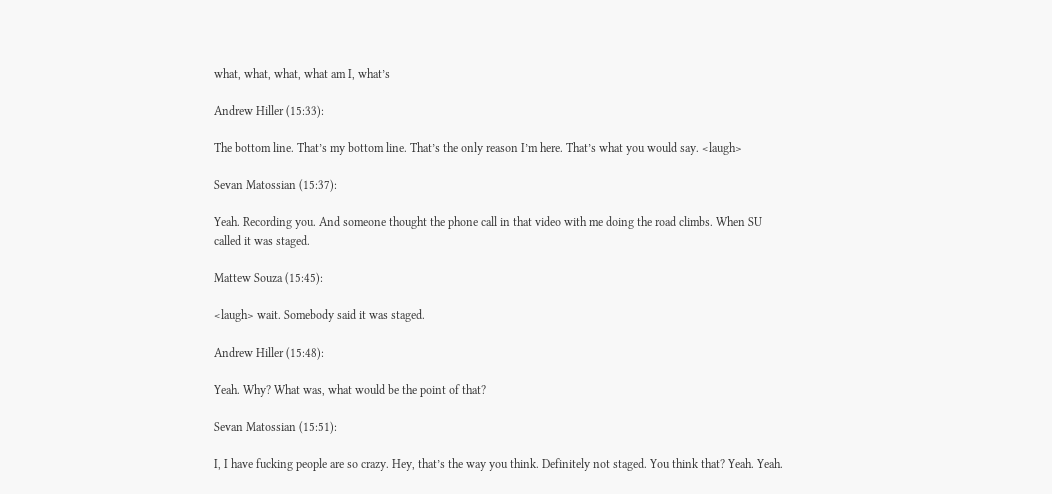what, what, what, what am I, what’s

Andrew Hiller (15:33):

The bottom line. That’s my bottom line. That’s the only reason I’m here. That’s what you would say. <laugh>

Sevan Matossian (15:37):

Yeah. Recording you. And someone thought the phone call in that video with me doing the road climbs. When SU called it was staged.

Mattew Souza (15:45):

<laugh> wait. Somebody said it was staged.

Andrew Hiller (15:48):

Yeah. Why? What was, what would be the point of that?

Sevan Matossian (15:51):

I, I have fucking people are so crazy. Hey, that’s the way you think. Definitely not staged. You think that? Yeah. Yeah.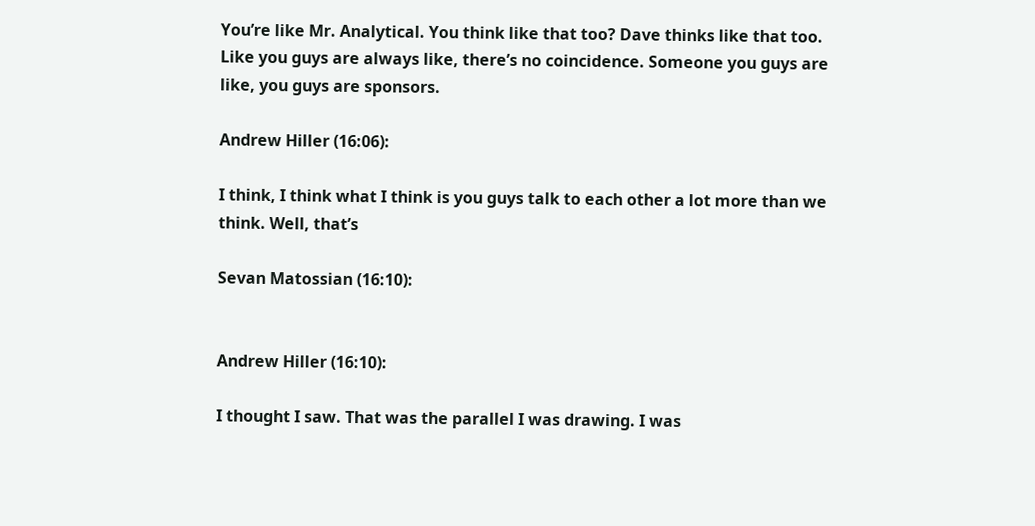You’re like Mr. Analytical. You think like that too? Dave thinks like that too. Like you guys are always like, there’s no coincidence. Someone you guys are like, you guys are sponsors.

Andrew Hiller (16:06):

I think, I think what I think is you guys talk to each other a lot more than we think. Well, that’s

Sevan Matossian (16:10):


Andrew Hiller (16:10):

I thought I saw. That was the parallel I was drawing. I was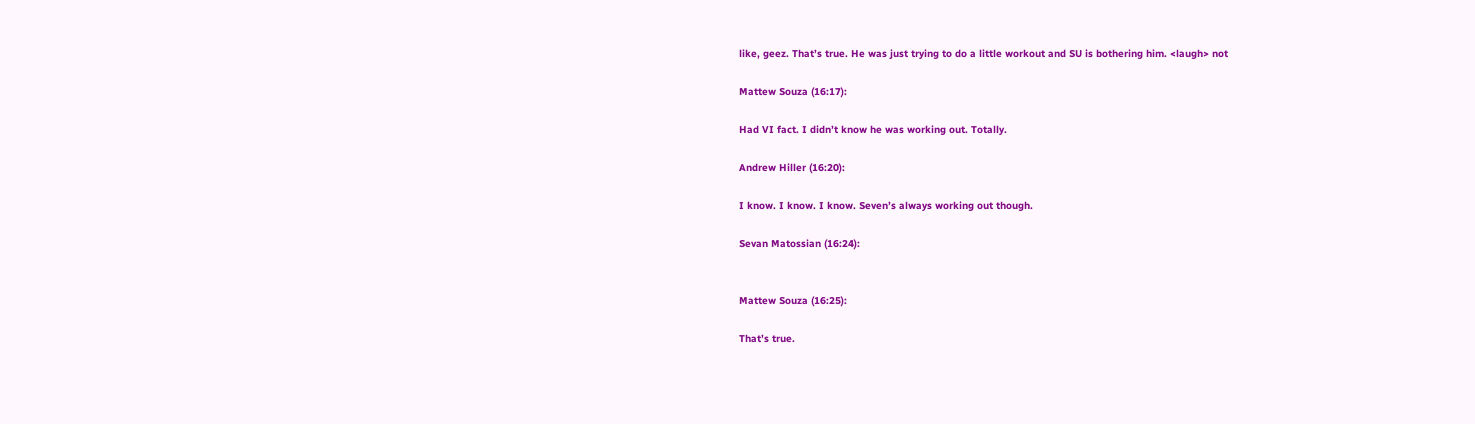like, geez. That’s true. He was just trying to do a little workout and SU is bothering him. <laugh> not

Mattew Souza (16:17):

Had VI fact. I didn’t know he was working out. Totally.

Andrew Hiller (16:20):

I know. I know. I know. Seven’s always working out though.

Sevan Matossian (16:24):


Mattew Souza (16:25):

That’s true.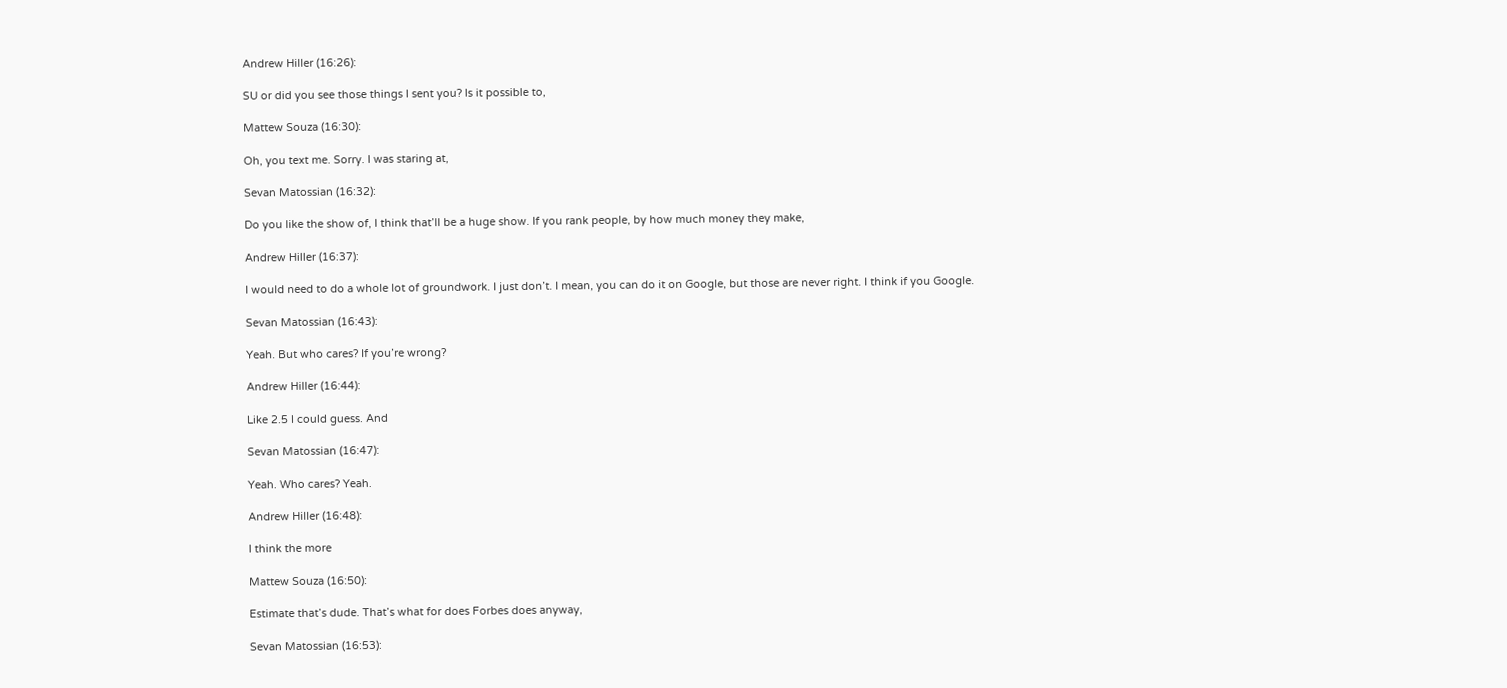Andrew Hiller (16:26):

SU or did you see those things I sent you? Is it possible to,

Mattew Souza (16:30):

Oh, you text me. Sorry. I was staring at,

Sevan Matossian (16:32):

Do you like the show of, I think that’ll be a huge show. If you rank people, by how much money they make,

Andrew Hiller (16:37):

I would need to do a whole lot of groundwork. I just don’t. I mean, you can do it on Google, but those are never right. I think if you Google.

Sevan Matossian (16:43):

Yeah. But who cares? If you’re wrong?

Andrew Hiller (16:44):

Like 2.5 I could guess. And

Sevan Matossian (16:47):

Yeah. Who cares? Yeah.

Andrew Hiller (16:48):

I think the more

Mattew Souza (16:50):

Estimate that’s dude. That’s what for does Forbes does anyway,

Sevan Matossian (16:53):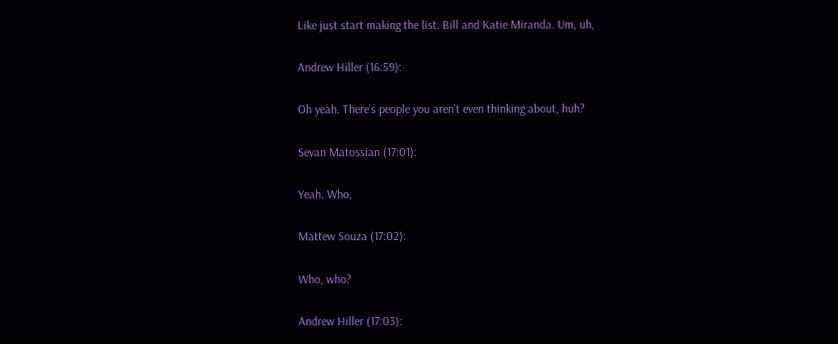Like just start making the list. Bill and Katie Miranda. Um, uh,

Andrew Hiller (16:59):

Oh yeah. There’s people you aren’t even thinking about, huh?

Sevan Matossian (17:01):

Yeah. Who,

Mattew Souza (17:02):

Who, who?

Andrew Hiller (17:03):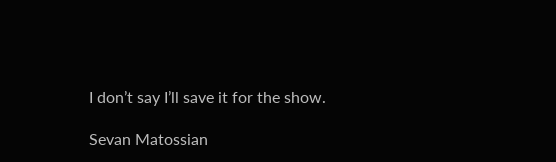I don’t say I’ll save it for the show.

Sevan Matossian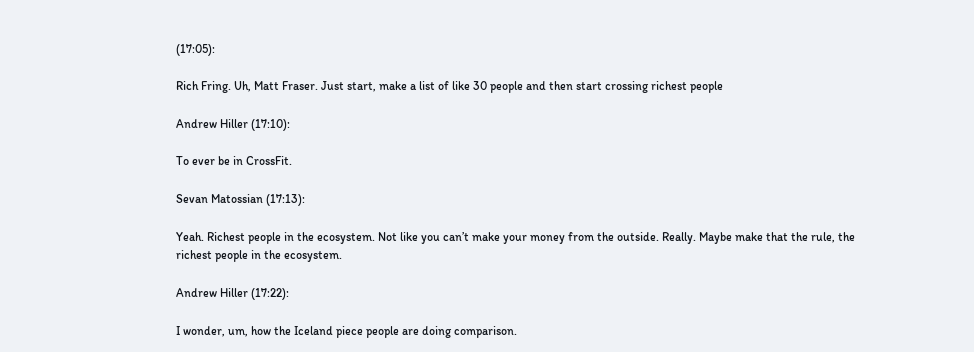(17:05):

Rich Fring. Uh, Matt Fraser. Just start, make a list of like 30 people and then start crossing richest people

Andrew Hiller (17:10):

To ever be in CrossFit.

Sevan Matossian (17:13):

Yeah. Richest people in the ecosystem. Not like you can’t make your money from the outside. Really. Maybe make that the rule, the richest people in the ecosystem.

Andrew Hiller (17:22):

I wonder, um, how the Iceland piece people are doing comparison.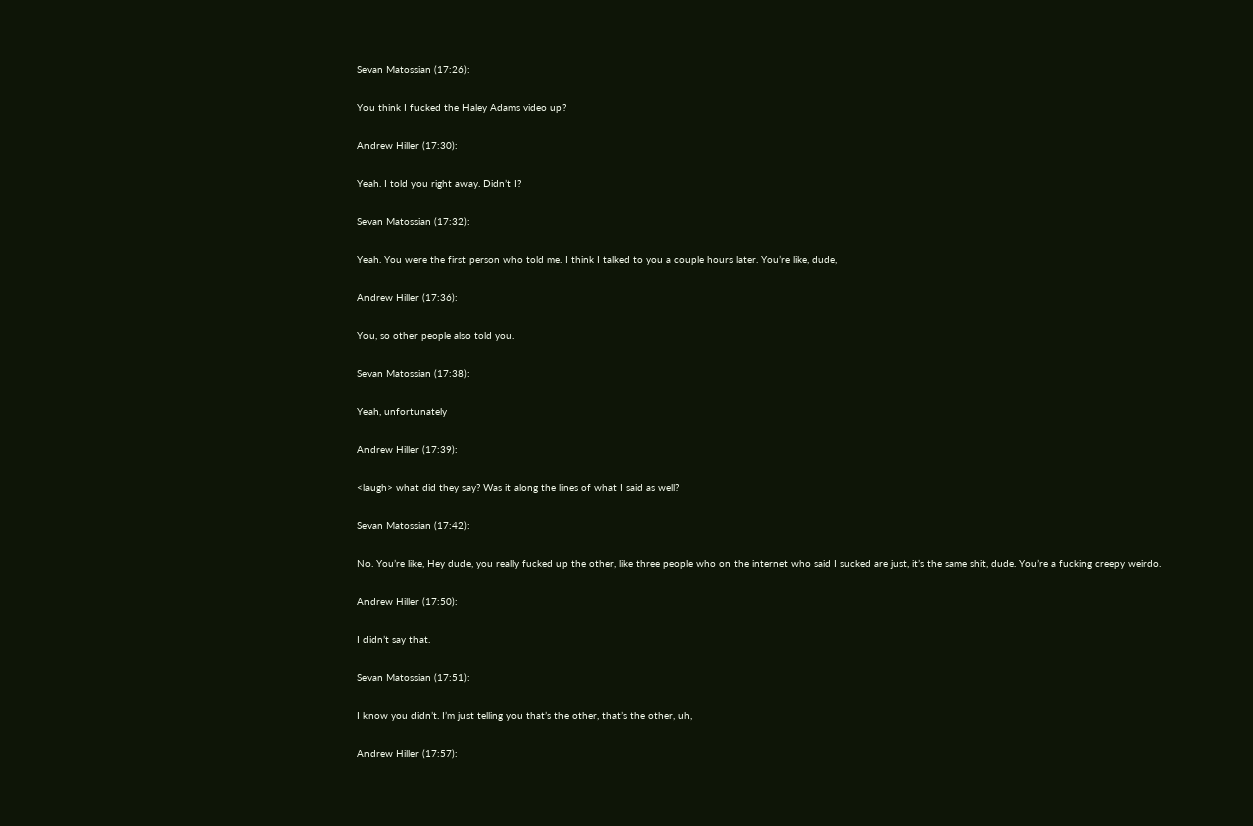Sevan Matossian (17:26):

You think I fucked the Haley Adams video up?

Andrew Hiller (17:30):

Yeah. I told you right away. Didn’t I?

Sevan Matossian (17:32):

Yeah. You were the first person who told me. I think I talked to you a couple hours later. You’re like, dude,

Andrew Hiller (17:36):

You, so other people also told you.

Sevan Matossian (17:38):

Yeah, unfortunately

Andrew Hiller (17:39):

<laugh> what did they say? Was it along the lines of what I said as well?

Sevan Matossian (17:42):

No. You’re like, Hey dude, you really fucked up the other, like three people who on the internet who said I sucked are just, it’s the same shit, dude. You’re a fucking creepy weirdo.

Andrew Hiller (17:50):

I didn’t say that.

Sevan Matossian (17:51):

I know you didn’t. I’m just telling you that’s the other, that’s the other, uh,

Andrew Hiller (17:57):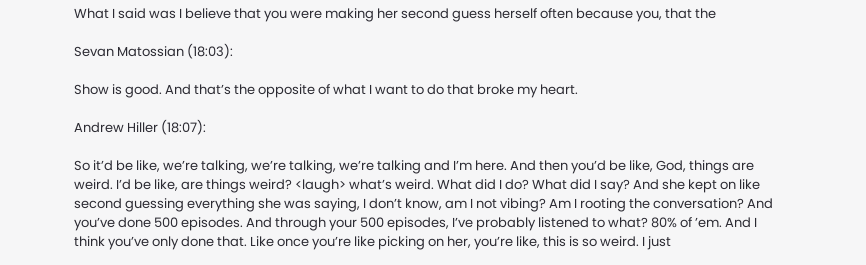What I said was I believe that you were making her second guess herself often because you, that the

Sevan Matossian (18:03):

Show is good. And that’s the opposite of what I want to do that broke my heart.

Andrew Hiller (18:07):

So it’d be like, we’re talking, we’re talking, we’re talking and I’m here. And then you’d be like, God, things are weird. I’d be like, are things weird? <laugh> what’s weird. What did I do? What did I say? And she kept on like second guessing everything she was saying, I don’t know, am I not vibing? Am I rooting the conversation? And you’ve done 500 episodes. And through your 500 episodes, I’ve probably listened to what? 80% of ’em. And I think you’ve only done that. Like once you’re like picking on her, you’re like, this is so weird. I just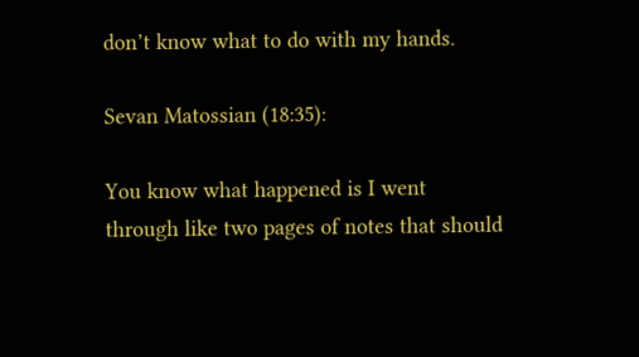don’t know what to do with my hands.

Sevan Matossian (18:35):

You know what happened is I went through like two pages of notes that should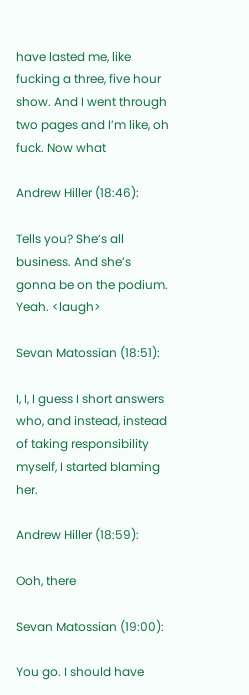have lasted me, like fucking a three, five hour show. And I went through two pages and I’m like, oh fuck. Now what

Andrew Hiller (18:46):

Tells you? She’s all business. And she’s gonna be on the podium. Yeah. <laugh>

Sevan Matossian (18:51):

I, I, I guess I short answers who, and instead, instead of taking responsibility myself, I started blaming her.

Andrew Hiller (18:59):

Ooh, there

Sevan Matossian (19:00):

You go. I should have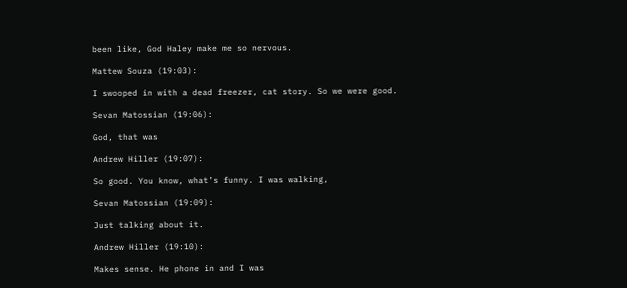been like, God Haley make me so nervous.

Mattew Souza (19:03):

I swooped in with a dead freezer, cat story. So we were good.

Sevan Matossian (19:06):

God, that was

Andrew Hiller (19:07):

So good. You know, what’s funny. I was walking,

Sevan Matossian (19:09):

Just talking about it.

Andrew Hiller (19:10):

Makes sense. He phone in and I was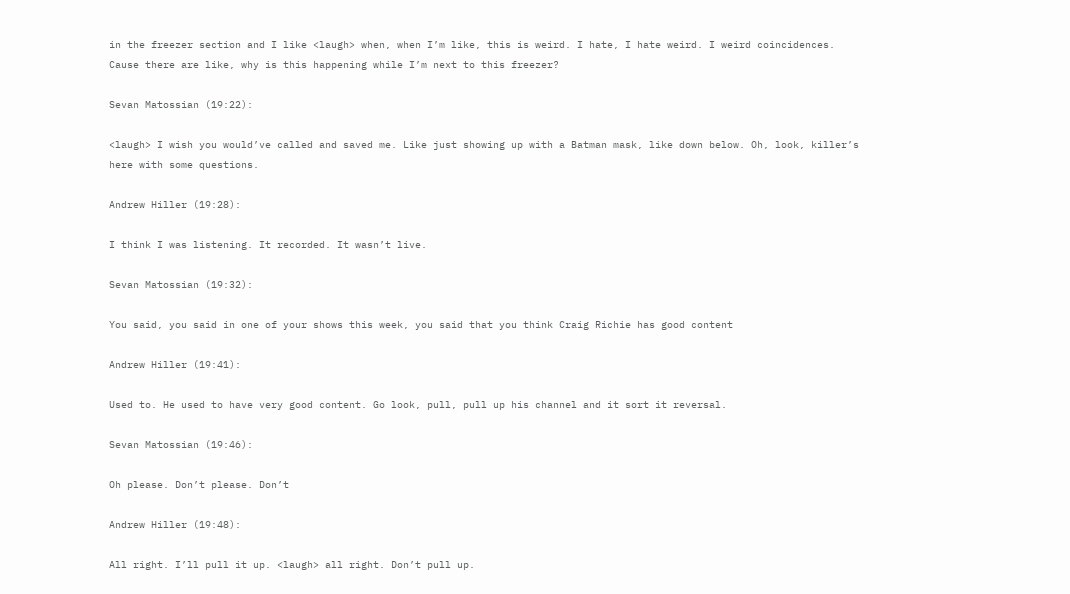in the freezer section and I like <laugh> when, when I’m like, this is weird. I hate, I hate weird. I weird coincidences. Cause there are like, why is this happening while I’m next to this freezer?

Sevan Matossian (19:22):

<laugh> I wish you would’ve called and saved me. Like just showing up with a Batman mask, like down below. Oh, look, killer’s here with some questions.

Andrew Hiller (19:28):

I think I was listening. It recorded. It wasn’t live.

Sevan Matossian (19:32):

You said, you said in one of your shows this week, you said that you think Craig Richie has good content

Andrew Hiller (19:41):

Used to. He used to have very good content. Go look, pull, pull up his channel and it sort it reversal.

Sevan Matossian (19:46):

Oh please. Don’t please. Don’t

Andrew Hiller (19:48):

All right. I’ll pull it up. <laugh> all right. Don’t pull up.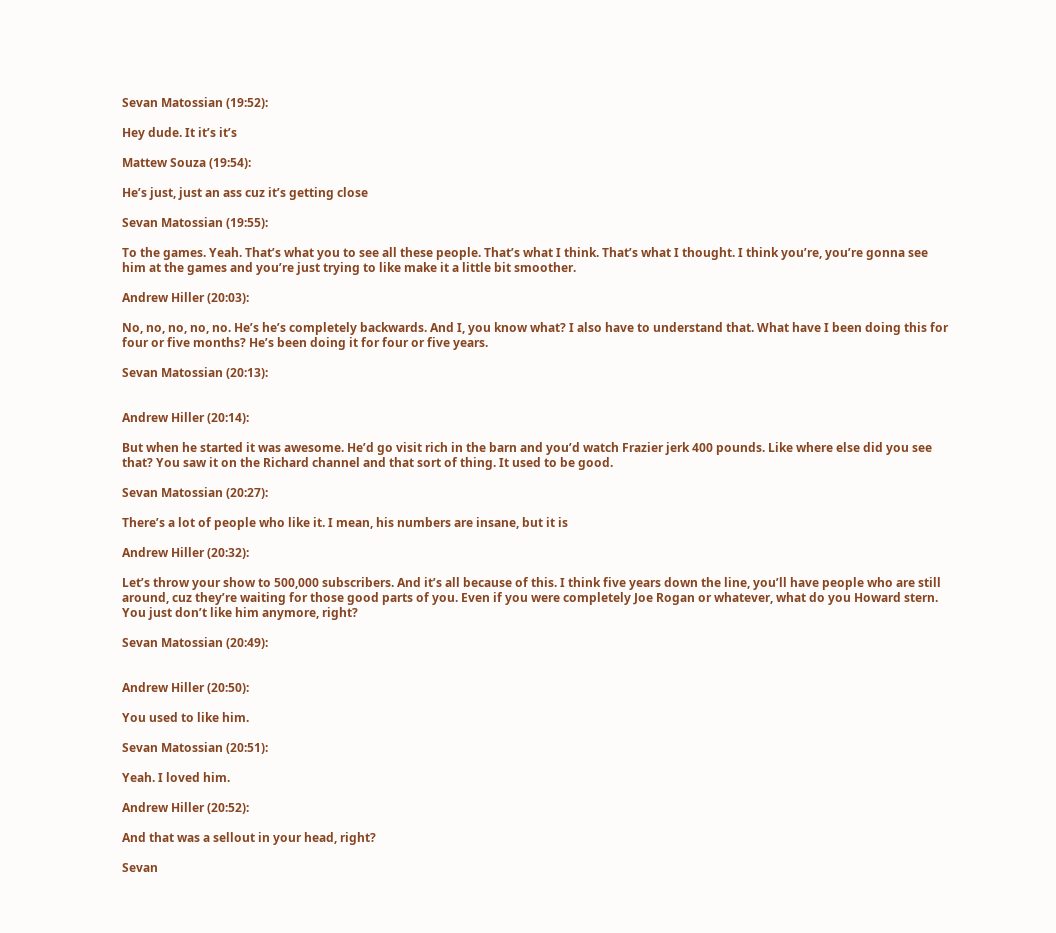Sevan Matossian (19:52):

Hey dude. It it’s it’s

Mattew Souza (19:54):

He’s just, just an ass cuz it’s getting close

Sevan Matossian (19:55):

To the games. Yeah. That’s what you to see all these people. That’s what I think. That’s what I thought. I think you’re, you’re gonna see him at the games and you’re just trying to like make it a little bit smoother.

Andrew Hiller (20:03):

No, no, no, no, no. He’s he’s completely backwards. And I, you know what? I also have to understand that. What have I been doing this for four or five months? He’s been doing it for four or five years.

Sevan Matossian (20:13):


Andrew Hiller (20:14):

But when he started it was awesome. He’d go visit rich in the barn and you’d watch Frazier jerk 400 pounds. Like where else did you see that? You saw it on the Richard channel and that sort of thing. It used to be good.

Sevan Matossian (20:27):

There’s a lot of people who like it. I mean, his numbers are insane, but it is

Andrew Hiller (20:32):

Let’s throw your show to 500,000 subscribers. And it’s all because of this. I think five years down the line, you’ll have people who are still around, cuz they’re waiting for those good parts of you. Even if you were completely Joe Rogan or whatever, what do you Howard stern. You just don’t like him anymore, right?

Sevan Matossian (20:49):


Andrew Hiller (20:50):

You used to like him.

Sevan Matossian (20:51):

Yeah. I loved him.

Andrew Hiller (20:52):

And that was a sellout in your head, right?

Sevan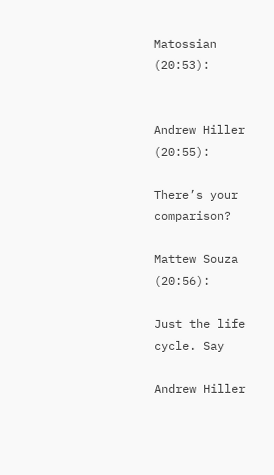Matossian (20:53):


Andrew Hiller (20:55):

There’s your comparison?

Mattew Souza (20:56):

Just the life cycle. Say

Andrew Hiller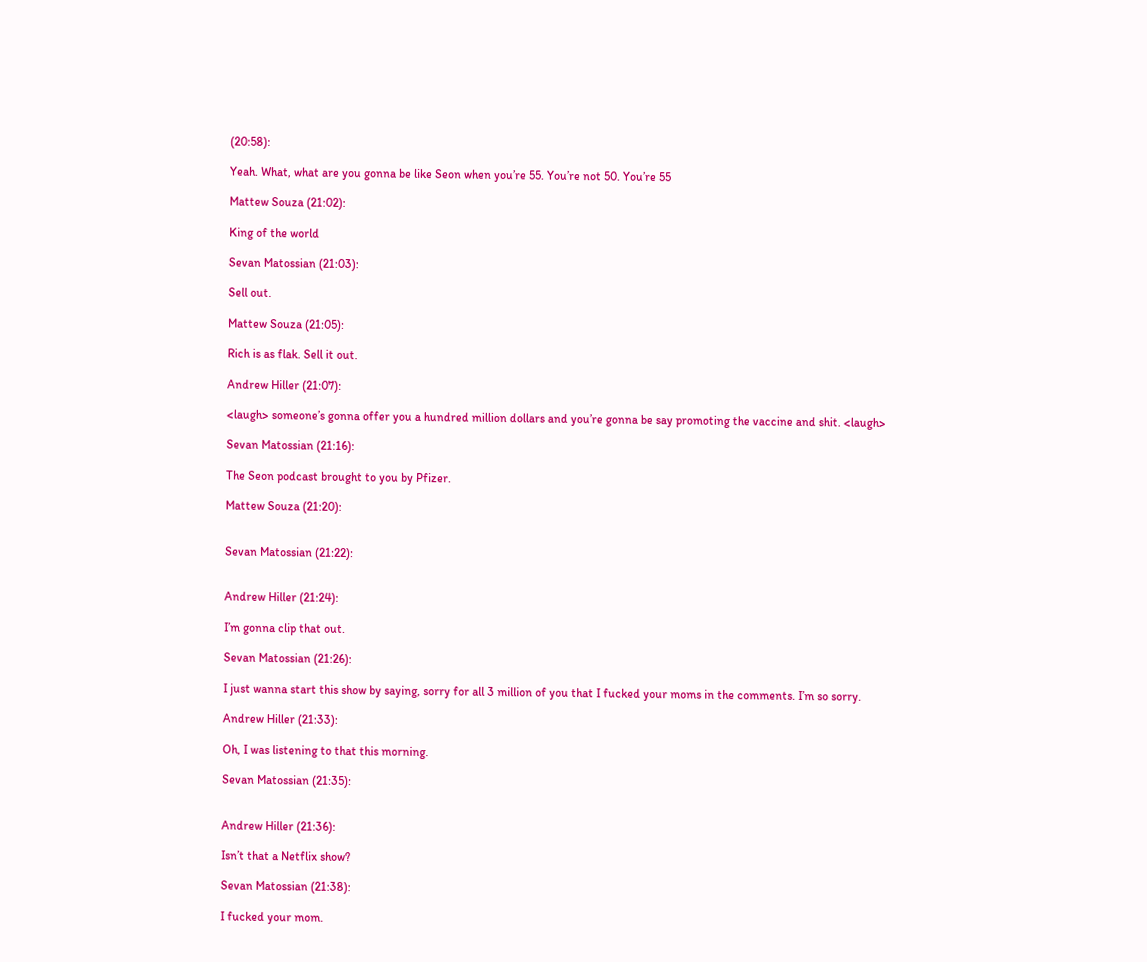(20:58):

Yeah. What, what are you gonna be like Seon when you’re 55. You’re not 50. You’re 55

Mattew Souza (21:02):

King of the world

Sevan Matossian (21:03):

Sell out.

Mattew Souza (21:05):

Rich is as flak. Sell it out.

Andrew Hiller (21:07):

<laugh> someone’s gonna offer you a hundred million dollars and you’re gonna be say promoting the vaccine and shit. <laugh>

Sevan Matossian (21:16):

The Seon podcast brought to you by Pfizer.

Mattew Souza (21:20):


Sevan Matossian (21:22):


Andrew Hiller (21:24):

I’m gonna clip that out.

Sevan Matossian (21:26):

I just wanna start this show by saying, sorry for all 3 million of you that I fucked your moms in the comments. I’m so sorry.

Andrew Hiller (21:33):

Oh, I was listening to that this morning.

Sevan Matossian (21:35):


Andrew Hiller (21:36):

Isn’t that a Netflix show?

Sevan Matossian (21:38):

I fucked your mom.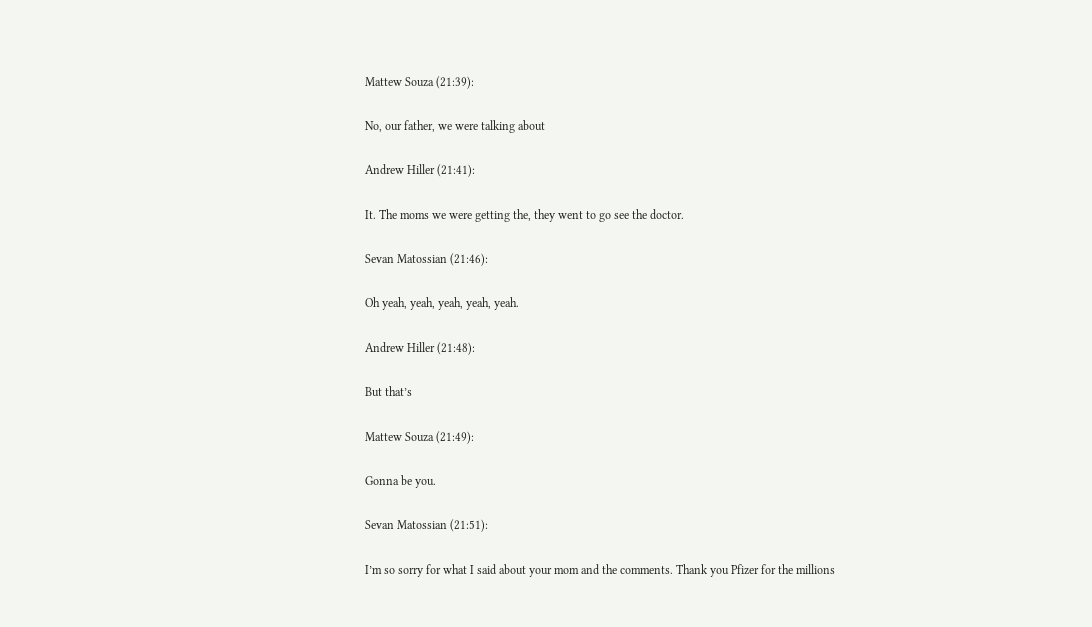Mattew Souza (21:39):

No, our father, we were talking about

Andrew Hiller (21:41):

It. The moms we were getting the, they went to go see the doctor.

Sevan Matossian (21:46):

Oh yeah, yeah, yeah, yeah, yeah.

Andrew Hiller (21:48):

But that’s

Mattew Souza (21:49):

Gonna be you.

Sevan Matossian (21:51):

I’m so sorry for what I said about your mom and the comments. Thank you Pfizer for the millions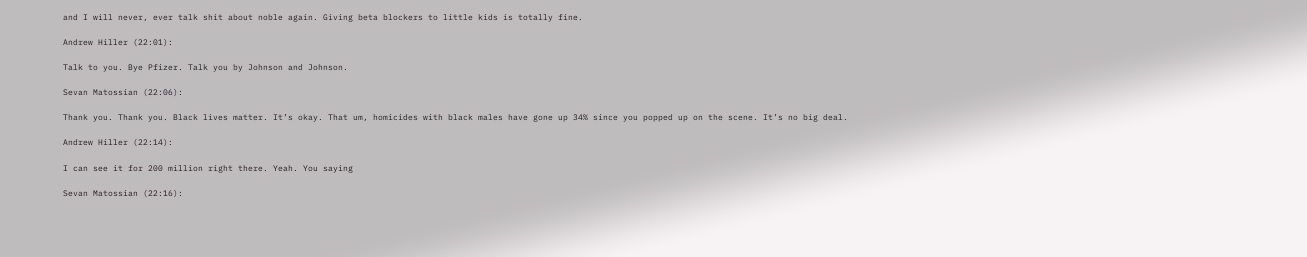and I will never, ever talk shit about noble again. Giving beta blockers to little kids is totally fine.

Andrew Hiller (22:01):

Talk to you. Bye Pfizer. Talk you by Johnson and Johnson.

Sevan Matossian (22:06):

Thank you. Thank you. Black lives matter. It’s okay. That um, homicides with black males have gone up 34% since you popped up on the scene. It’s no big deal.

Andrew Hiller (22:14):

I can see it for 200 million right there. Yeah. You saying

Sevan Matossian (22:16):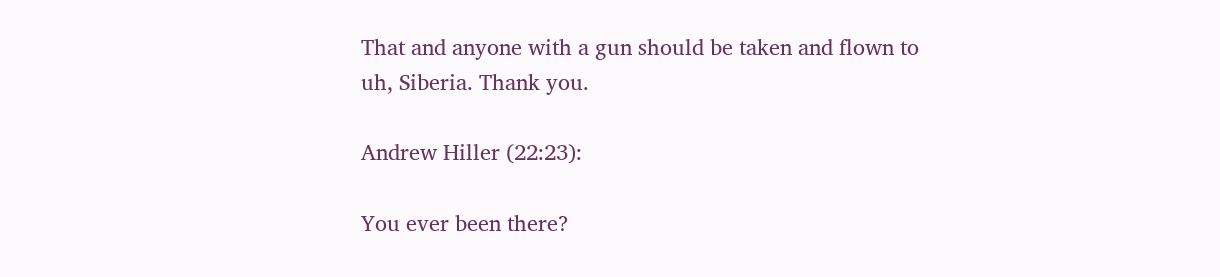That and anyone with a gun should be taken and flown to uh, Siberia. Thank you.

Andrew Hiller (22:23):

You ever been there?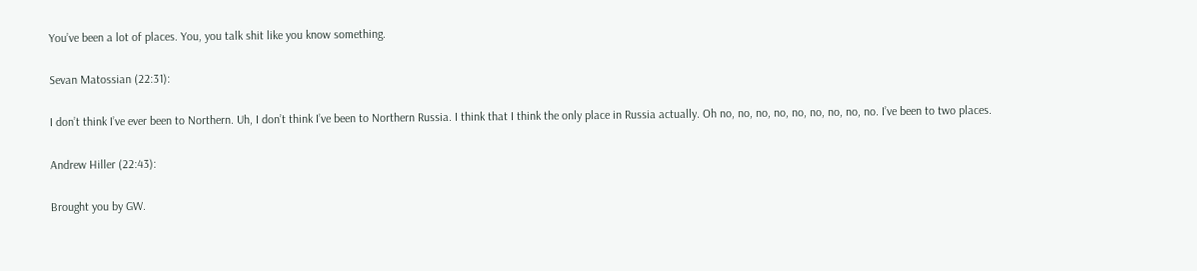You’ve been a lot of places. You, you talk shit like you know something.

Sevan Matossian (22:31):

I don’t think I’ve ever been to Northern. Uh, I don’t think I’ve been to Northern Russia. I think that I think the only place in Russia actually. Oh no, no, no, no, no, no, no, no, no. I’ve been to two places.

Andrew Hiller (22:43):

Brought you by GW.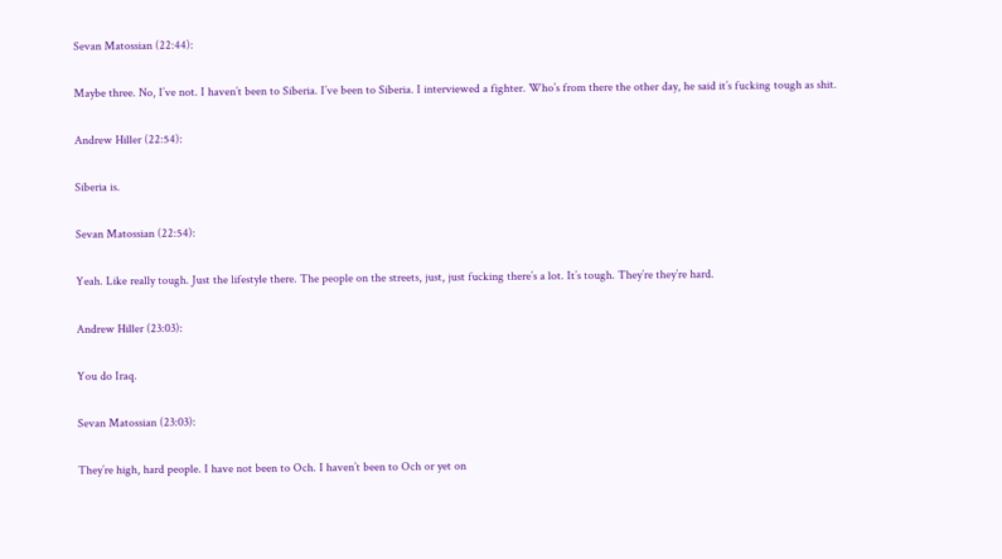Sevan Matossian (22:44):

Maybe three. No, I’ve not. I haven’t been to Siberia. I’ve been to Siberia. I interviewed a fighter. Who’s from there the other day, he said it’s fucking tough as shit.

Andrew Hiller (22:54):

Siberia is.

Sevan Matossian (22:54):

Yeah. Like really tough. Just the lifestyle there. The people on the streets, just, just fucking there’s a lot. It’s tough. They’re they’re hard.

Andrew Hiller (23:03):

You do Iraq.

Sevan Matossian (23:03):

They’re high, hard people. I have not been to Och. I haven’t been to Och or yet on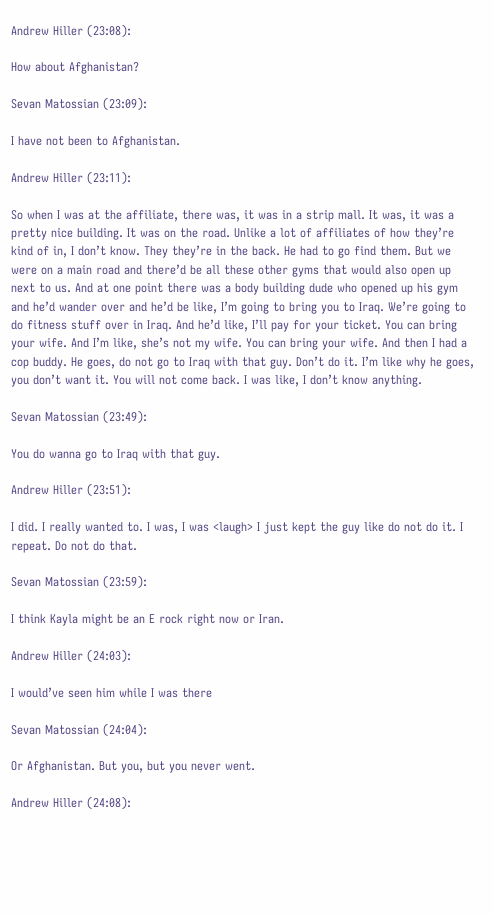Andrew Hiller (23:08):

How about Afghanistan?

Sevan Matossian (23:09):

I have not been to Afghanistan.

Andrew Hiller (23:11):

So when I was at the affiliate, there was, it was in a strip mall. It was, it was a pretty nice building. It was on the road. Unlike a lot of affiliates of how they’re kind of in, I don’t know. They they’re in the back. He had to go find them. But we were on a main road and there’d be all these other gyms that would also open up next to us. And at one point there was a body building dude who opened up his gym and he’d wander over and he’d be like, I’m going to bring you to Iraq. We’re going to do fitness stuff over in Iraq. And he’d like, I’ll pay for your ticket. You can bring your wife. And I’m like, she’s not my wife. You can bring your wife. And then I had a cop buddy. He goes, do not go to Iraq with that guy. Don’t do it. I’m like why he goes, you don’t want it. You will not come back. I was like, I don’t know anything.

Sevan Matossian (23:49):

You do wanna go to Iraq with that guy.

Andrew Hiller (23:51):

I did. I really wanted to. I was, I was <laugh> I just kept the guy like do not do it. I repeat. Do not do that.

Sevan Matossian (23:59):

I think Kayla might be an E rock right now or Iran.

Andrew Hiller (24:03):

I would’ve seen him while I was there

Sevan Matossian (24:04):

Or Afghanistan. But you, but you never went.

Andrew Hiller (24:08):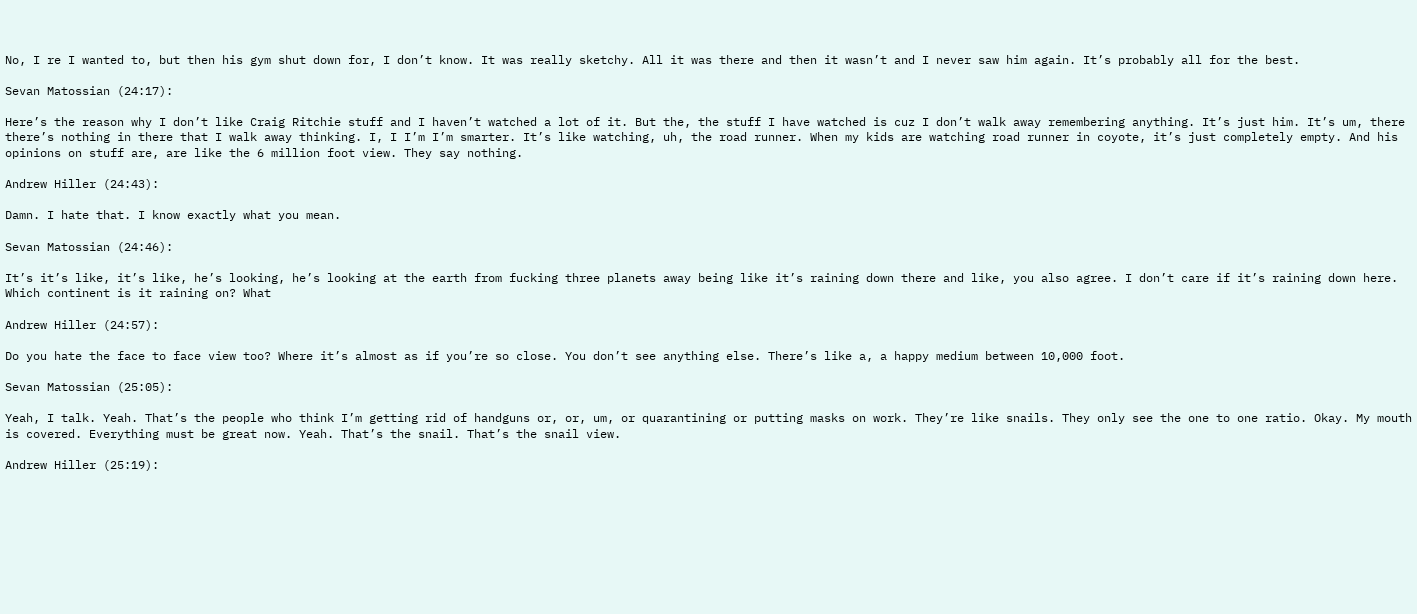No, I re I wanted to, but then his gym shut down for, I don’t know. It was really sketchy. All it was there and then it wasn’t and I never saw him again. It’s probably all for the best.

Sevan Matossian (24:17):

Here’s the reason why I don’t like Craig Ritchie stuff and I haven’t watched a lot of it. But the, the stuff I have watched is cuz I don’t walk away remembering anything. It’s just him. It’s um, there there’s nothing in there that I walk away thinking. I, I I’m I’m smarter. It’s like watching, uh, the road runner. When my kids are watching road runner in coyote, it’s just completely empty. And his opinions on stuff are, are like the 6 million foot view. They say nothing.

Andrew Hiller (24:43):

Damn. I hate that. I know exactly what you mean.

Sevan Matossian (24:46):

It’s it’s like, it’s like, he’s looking, he’s looking at the earth from fucking three planets away being like it’s raining down there and like, you also agree. I don’t care if it’s raining down here. Which continent is it raining on? What

Andrew Hiller (24:57):

Do you hate the face to face view too? Where it’s almost as if you’re so close. You don’t see anything else. There’s like a, a happy medium between 10,000 foot.

Sevan Matossian (25:05):

Yeah, I talk. Yeah. That’s the people who think I’m getting rid of handguns or, or, um, or quarantining or putting masks on work. They’re like snails. They only see the one to one ratio. Okay. My mouth is covered. Everything must be great now. Yeah. That’s the snail. That’s the snail view.

Andrew Hiller (25:19):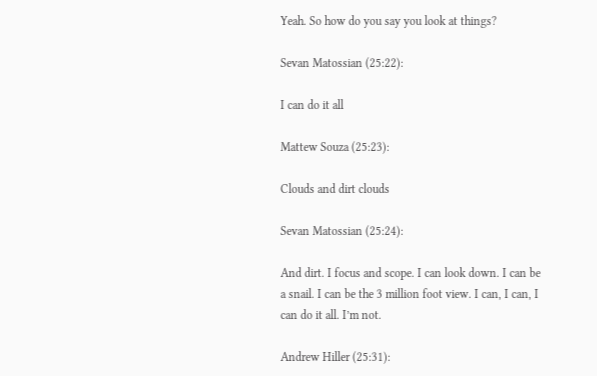Yeah. So how do you say you look at things?

Sevan Matossian (25:22):

I can do it all

Mattew Souza (25:23):

Clouds and dirt clouds

Sevan Matossian (25:24):

And dirt. I focus and scope. I can look down. I can be a snail. I can be the 3 million foot view. I can, I can, I can do it all. I’m not.

Andrew Hiller (25:31):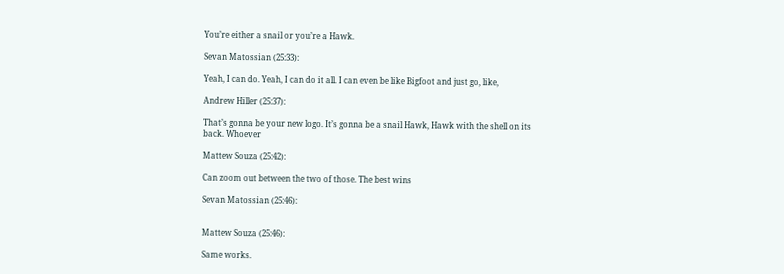You’re either a snail or you’re a Hawk.

Sevan Matossian (25:33):

Yeah, I can do. Yeah, I can do it all. I can even be like Bigfoot and just go, like,

Andrew Hiller (25:37):

That’s gonna be your new logo. It’s gonna be a snail Hawk, Hawk with the shell on its back. Whoever

Mattew Souza (25:42):

Can zoom out between the two of those. The best wins

Sevan Matossian (25:46):


Mattew Souza (25:46):

Same works.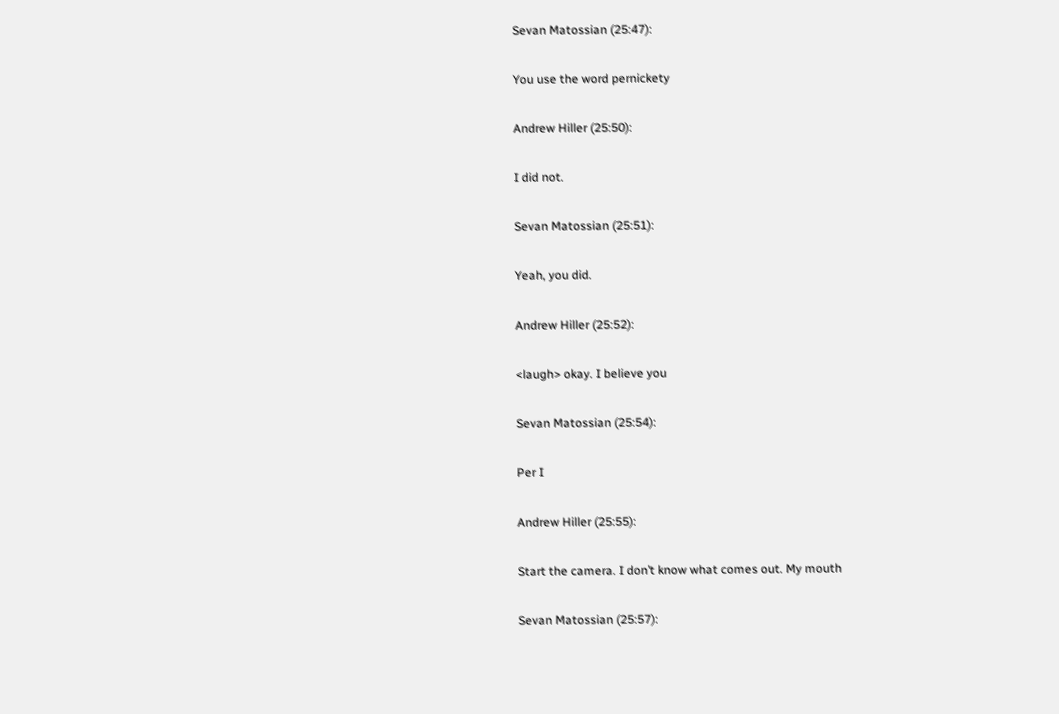Sevan Matossian (25:47):

You use the word pernickety

Andrew Hiller (25:50):

I did not.

Sevan Matossian (25:51):

Yeah, you did.

Andrew Hiller (25:52):

<laugh> okay. I believe you

Sevan Matossian (25:54):

Per I

Andrew Hiller (25:55):

Start the camera. I don’t know what comes out. My mouth

Sevan Matossian (25:57):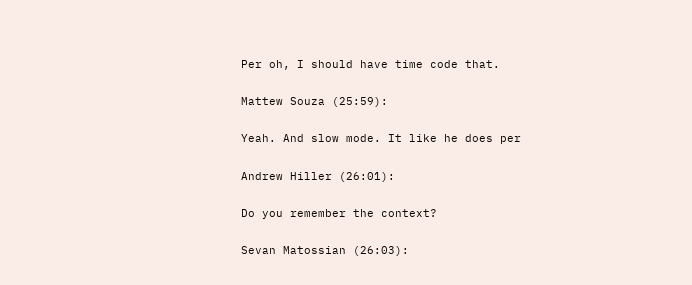Per oh, I should have time code that.

Mattew Souza (25:59):

Yeah. And slow mode. It like he does per

Andrew Hiller (26:01):

Do you remember the context?

Sevan Matossian (26:03):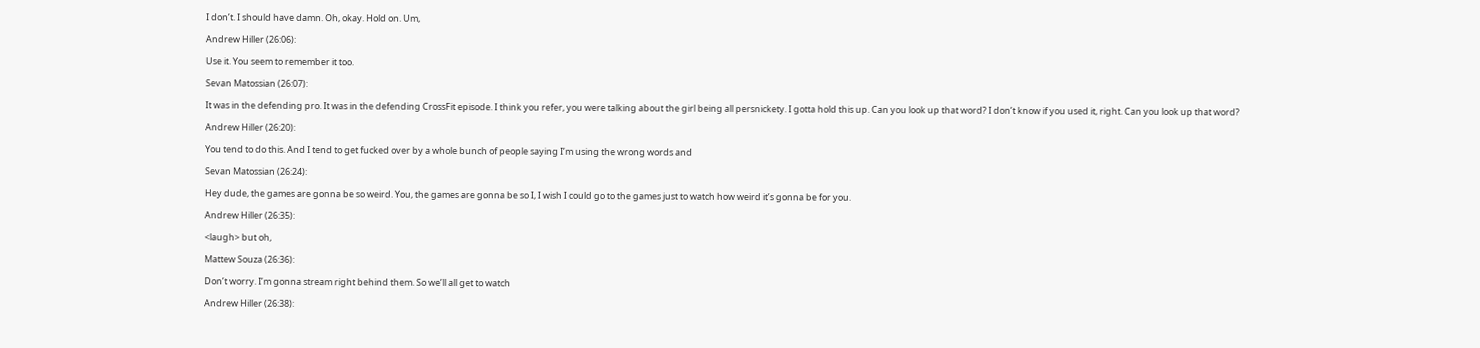I don’t. I should have damn. Oh, okay. Hold on. Um,

Andrew Hiller (26:06):

Use it. You seem to remember it too.

Sevan Matossian (26:07):

It was in the defending pro. It was in the defending CrossFit episode. I think you refer, you were talking about the girl being all persnickety. I gotta hold this up. Can you look up that word? I don’t know if you used it, right. Can you look up that word?

Andrew Hiller (26:20):

You tend to do this. And I tend to get fucked over by a whole bunch of people saying I’m using the wrong words and

Sevan Matossian (26:24):

Hey dude, the games are gonna be so weird. You, the games are gonna be so I, I wish I could go to the games just to watch how weird it’s gonna be for you.

Andrew Hiller (26:35):

<laugh> but oh,

Mattew Souza (26:36):

Don’t worry. I’m gonna stream right behind them. So we’ll all get to watch

Andrew Hiller (26:38):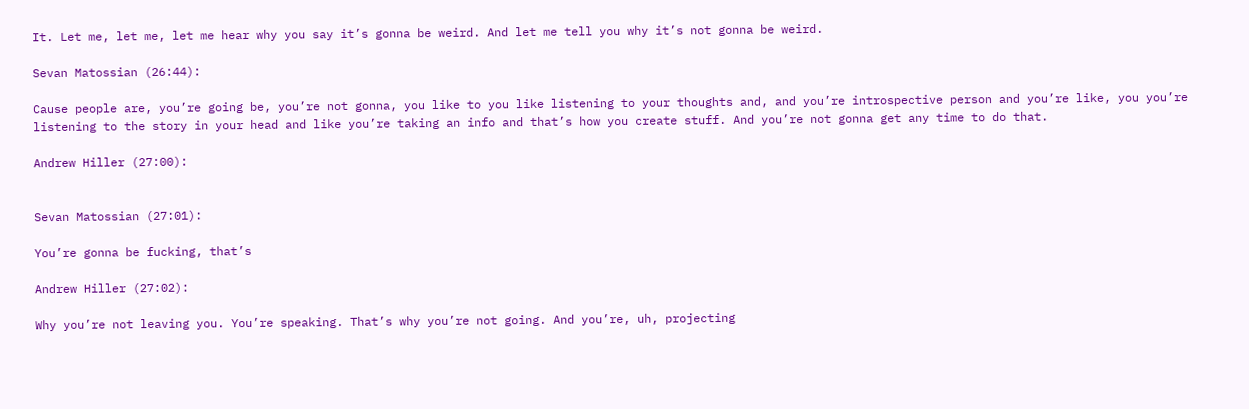It. Let me, let me, let me hear why you say it’s gonna be weird. And let me tell you why it’s not gonna be weird.

Sevan Matossian (26:44):

Cause people are, you’re going be, you’re not gonna, you like to you like listening to your thoughts and, and you’re introspective person and you’re like, you you’re listening to the story in your head and like you’re taking an info and that’s how you create stuff. And you’re not gonna get any time to do that.

Andrew Hiller (27:00):


Sevan Matossian (27:01):

You’re gonna be fucking, that’s

Andrew Hiller (27:02):

Why you’re not leaving you. You’re speaking. That’s why you’re not going. And you’re, uh, projecting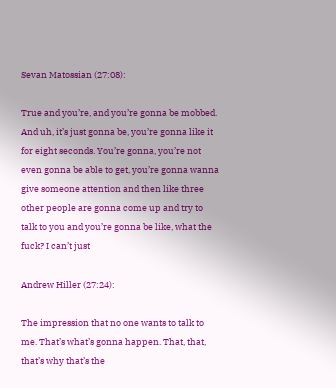Sevan Matossian (27:08):

True and you’re, and you’re gonna be mobbed. And uh, it’s just gonna be, you’re gonna like it for eight seconds. You’re gonna, you’re not even gonna be able to get, you’re gonna wanna give someone attention and then like three other people are gonna come up and try to talk to you and you’re gonna be like, what the fuck? I can’t just

Andrew Hiller (27:24):

The impression that no one wants to talk to me. That’s what’s gonna happen. That, that, that’s why that’s the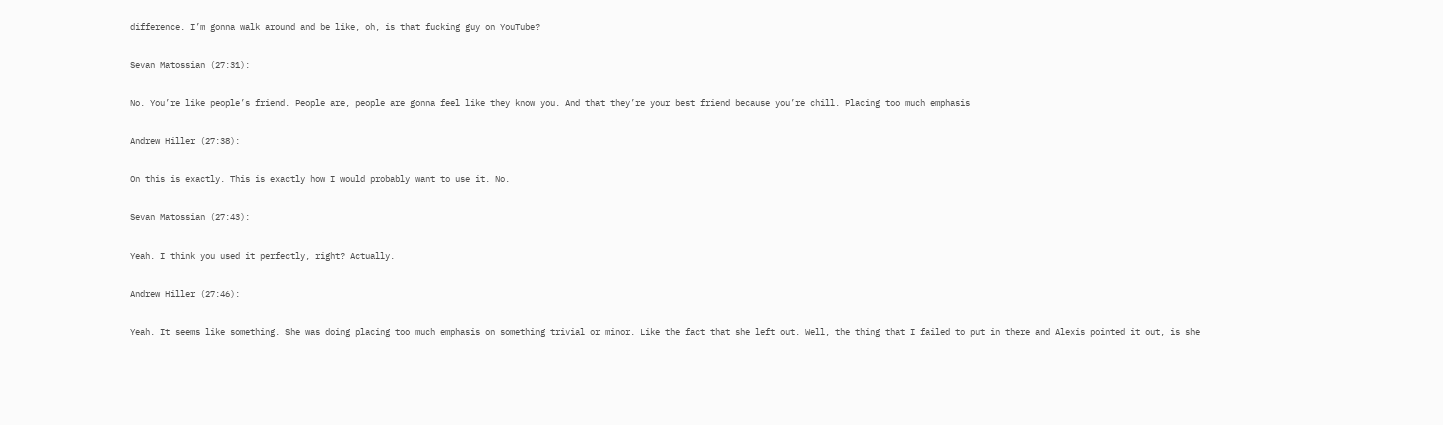difference. I’m gonna walk around and be like, oh, is that fucking guy on YouTube?

Sevan Matossian (27:31):

No. You’re like people’s friend. People are, people are gonna feel like they know you. And that they’re your best friend because you’re chill. Placing too much emphasis

Andrew Hiller (27:38):

On this is exactly. This is exactly how I would probably want to use it. No.

Sevan Matossian (27:43):

Yeah. I think you used it perfectly, right? Actually.

Andrew Hiller (27:46):

Yeah. It seems like something. She was doing placing too much emphasis on something trivial or minor. Like the fact that she left out. Well, the thing that I failed to put in there and Alexis pointed it out, is she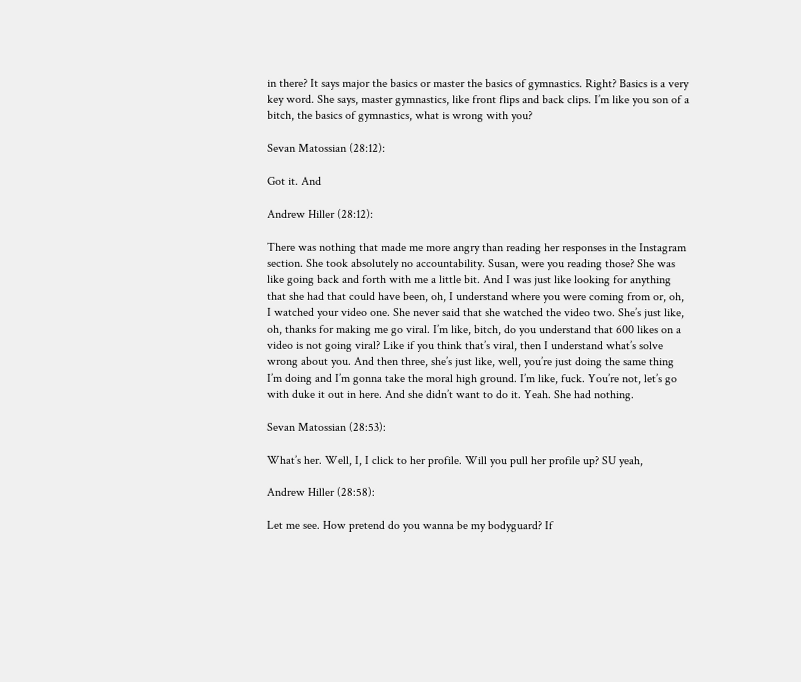in there? It says major the basics or master the basics of gymnastics. Right? Basics is a very key word. She says, master gymnastics, like front flips and back clips. I’m like you son of a bitch, the basics of gymnastics, what is wrong with you?

Sevan Matossian (28:12):

Got it. And

Andrew Hiller (28:12):

There was nothing that made me more angry than reading her responses in the Instagram section. She took absolutely no accountability. Susan, were you reading those? She was like going back and forth with me a little bit. And I was just like looking for anything that she had that could have been, oh, I understand where you were coming from or, oh, I watched your video one. She never said that she watched the video two. She’s just like, oh, thanks for making me go viral. I’m like, bitch, do you understand that 600 likes on a video is not going viral? Like if you think that’s viral, then I understand what’s solve wrong about you. And then three, she’s just like, well, you’re just doing the same thing I’m doing and I’m gonna take the moral high ground. I’m like, fuck. You’re not, let’s go with duke it out in here. And she didn’t want to do it. Yeah. She had nothing.

Sevan Matossian (28:53):

What’s her. Well, I, I click to her profile. Will you pull her profile up? SU yeah,

Andrew Hiller (28:58):

Let me see. How pretend do you wanna be my bodyguard? If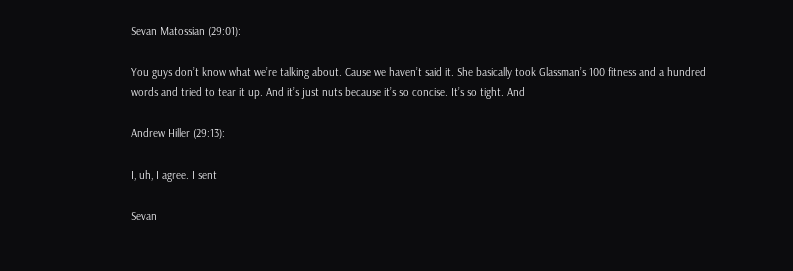Sevan Matossian (29:01):

You guys don’t know what we’re talking about. Cause we haven’t said it. She basically took Glassman’s 100 fitness and a hundred words and tried to tear it up. And it’s just nuts because it’s so concise. It’s so tight. And

Andrew Hiller (29:13):

I, uh, I agree. I sent

Sevan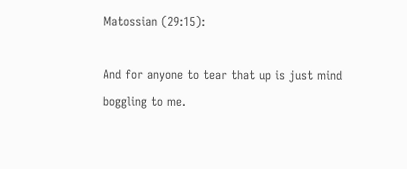Matossian (29:15):

And for anyone to tear that up is just mind boggling to me.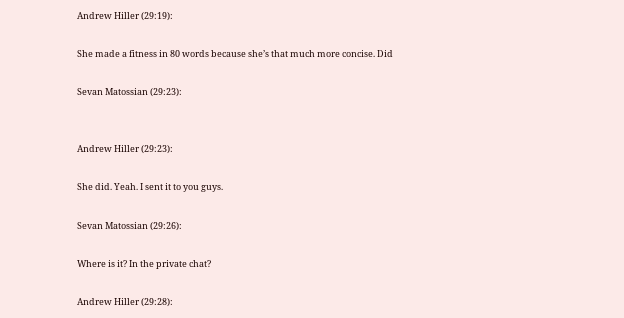Andrew Hiller (29:19):

She made a fitness in 80 words because she’s that much more concise. Did

Sevan Matossian (29:23):


Andrew Hiller (29:23):

She did. Yeah. I sent it to you guys.

Sevan Matossian (29:26):

Where is it? In the private chat?

Andrew Hiller (29:28):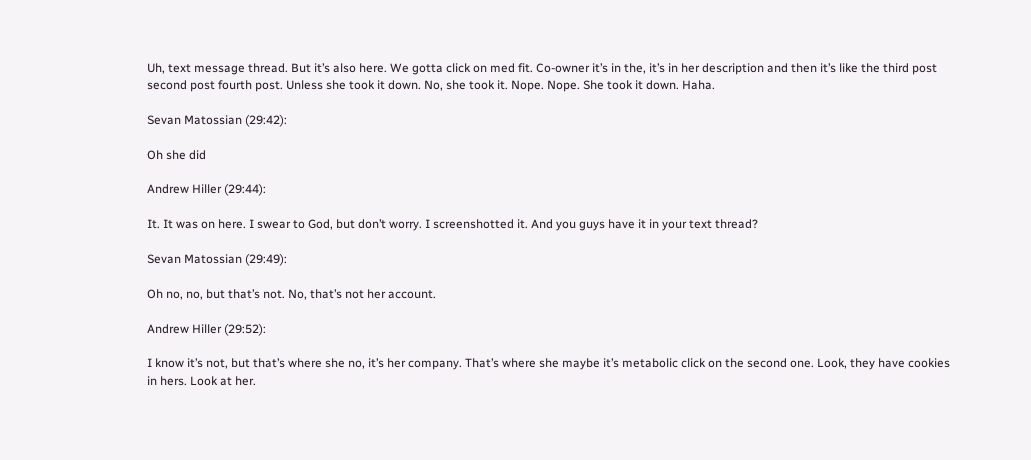Uh, text message thread. But it’s also here. We gotta click on med fit. Co-owner it’s in the, it’s in her description and then it’s like the third post second post fourth post. Unless she took it down. No, she took it. Nope. Nope. She took it down. Haha.

Sevan Matossian (29:42):

Oh she did

Andrew Hiller (29:44):

It. It was on here. I swear to God, but don’t worry. I screenshotted it. And you guys have it in your text thread?

Sevan Matossian (29:49):

Oh no, no, but that’s not. No, that’s not her account.

Andrew Hiller (29:52):

I know it’s not, but that’s where she no, it’s her company. That’s where she maybe it’s metabolic click on the second one. Look, they have cookies in hers. Look at her.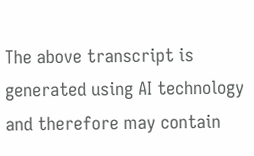The above transcript is generated using AI technology and therefore may contain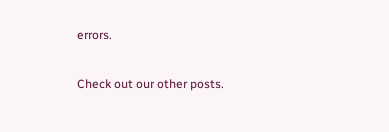errors.

Check out our other posts.